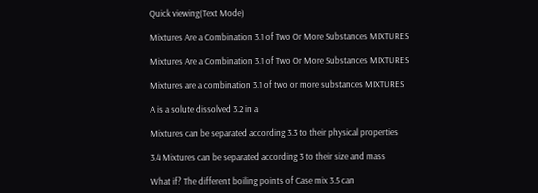Quick viewing(Text Mode)

Mixtures Are a Combination 3.1 of Two Or More Substances MIXTURES

Mixtures Are a Combination 3.1 of Two Or More Substances MIXTURES

Mixtures are a combination 3.1 of two or more substances MIXTURES

A is a solute dissolved 3.2 in a

Mixtures can be separated according 3.3 to their physical properties

3.4 Mixtures can be separated according 3 to their size and mass

What if? The different boiling points of Case mix 3.5 can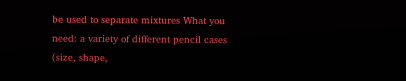be used to separate mixtures What you need: a variety of different pencil cases (size, shape,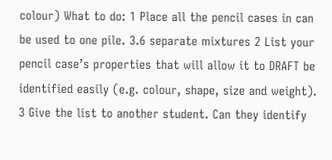colour) What to do: 1 Place all the pencil cases in can be used to one pile. 3.6 separate mixtures 2 List your pencil case’s properties that will allow it to DRAFT be identified easily (e.g. colour, shape, size and weight). 3 Give the list to another student. Can they identify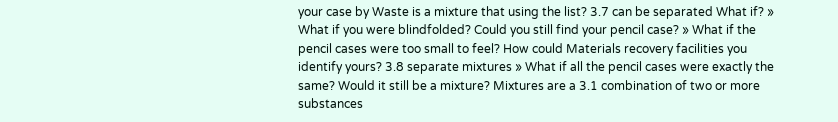your case by Waste is a mixture that using the list? 3.7 can be separated What if? » What if you were blindfolded? Could you still find your pencil case? » What if the pencil cases were too small to feel? How could Materials recovery facilities you identify yours? 3.8 separate mixtures » What if all the pencil cases were exactly the same? Would it still be a mixture? Mixtures are a 3.1 combination of two or more substances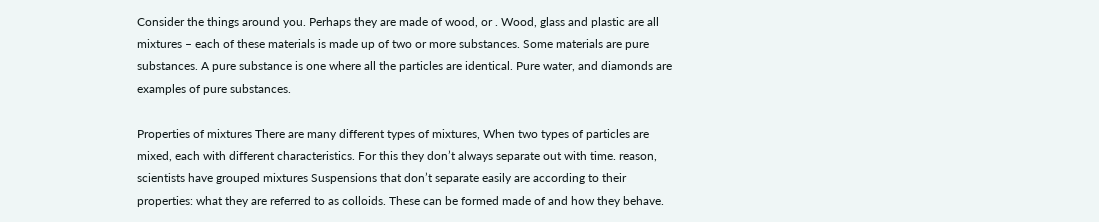Consider the things around you. Perhaps they are made of wood, or . Wood, glass and plastic are all mixtures – each of these materials is made up of two or more substances. Some materials are pure substances. A pure substance is one where all the particles are identical. Pure water, and diamonds are examples of pure substances.

Properties of mixtures There are many different types of mixtures, When two types of particles are mixed, each with different characteristics. For this they don’t always separate out with time. reason, scientists have grouped mixtures Suspensions that don’t separate easily are according to their properties: what they are referred to as colloids. These can be formed made of and how they behave.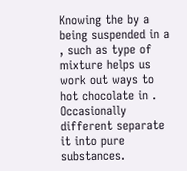Knowing the by a being suspended in a , such as type of mixture helps us work out ways to hot chocolate in . Occasionally different separate it into pure substances.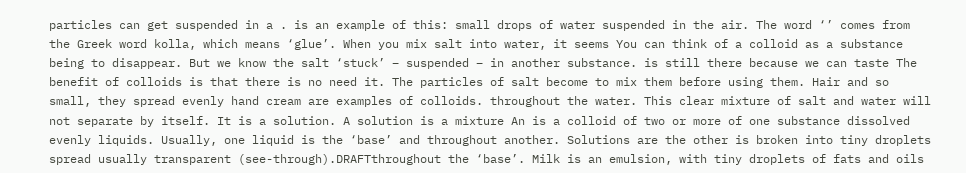particles can get suspended in a . is an example of this: small drops of water suspended in the air. The word ‘’ comes from the Greek word kolla, which means ‘glue’. When you mix salt into water, it seems You can think of a colloid as a substance being to disappear. But we know the salt ‘stuck’ – suspended – in another substance. is still there because we can taste The benefit of colloids is that there is no need it. The particles of salt become to mix them before using them. Hair and so small, they spread evenly hand cream are examples of colloids. throughout the water. This clear mixture of salt and water will not separate by itself. It is a solution. A solution is a mixture An is a colloid of two or more of one substance dissolved evenly liquids. Usually, one liquid is the ‘base’ and throughout another. Solutions are the other is broken into tiny droplets spread usually transparent (see-through).DRAFTthroughout the ‘base’. Milk is an emulsion, with tiny droplets of fats and oils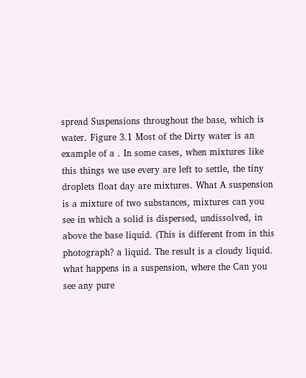spread Suspensions throughout the base, which is water. Figure 3.1 Most of the Dirty water is an example of a . In some cases, when mixtures like this things we use every are left to settle, the tiny droplets float day are mixtures. What A suspension is a mixture of two substances, mixtures can you see in which a solid is dispersed, undissolved, in above the base liquid. (This is different from in this photograph? a liquid. The result is a cloudy liquid. what happens in a suspension, where the Can you see any pure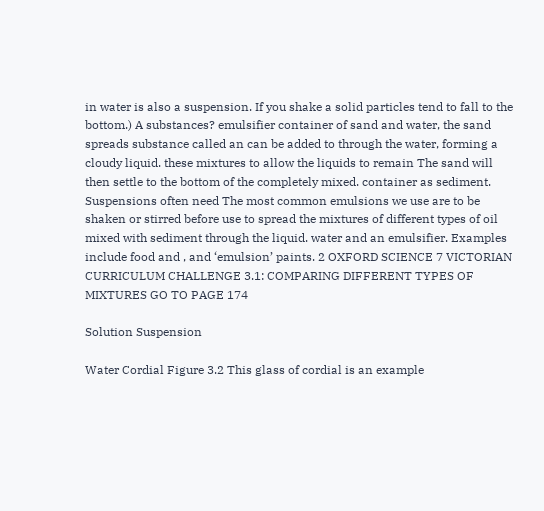in water is also a suspension. If you shake a solid particles tend to fall to the bottom.) A substances? emulsifier container of sand and water, the sand spreads substance called an can be added to through the water, forming a cloudy liquid. these mixtures to allow the liquids to remain The sand will then settle to the bottom of the completely mixed. container as sediment. Suspensions often need The most common emulsions we use are to be shaken or stirred before use to spread the mixtures of different types of oil mixed with sediment through the liquid. water and an emulsifier. Examples include food and , and ‘emulsion’ paints. 2 OXFORD SCIENCE 7 VICTORIAN CURRICULUM CHALLENGE 3.1: COMPARING DIFFERENT TYPES OF MIXTURES GO TO PAGE 174

Solution Suspension

Water Cordial Figure 3.2 This glass of cordial is an example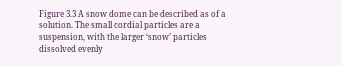Figure 3.3 A snow dome can be described as of a solution. The small cordial particles are a suspension, with the larger ‘snow’ particles dissolved evenly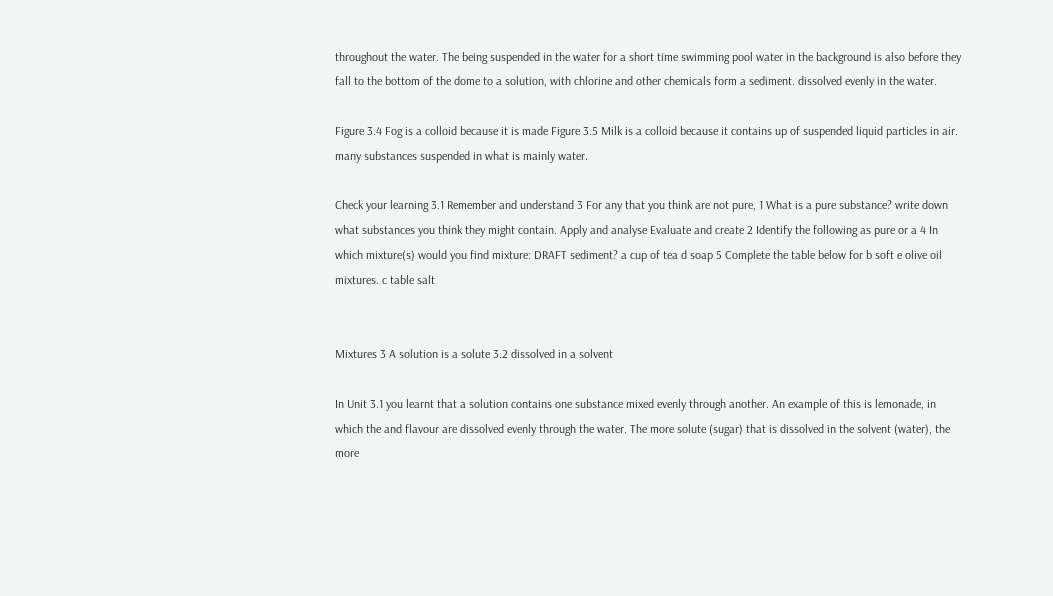throughout the water. The being suspended in the water for a short time swimming pool water in the background is also before they fall to the bottom of the dome to a solution, with chlorine and other chemicals form a sediment. dissolved evenly in the water.

Figure 3.4 Fog is a colloid because it is made Figure 3.5 Milk is a colloid because it contains up of suspended liquid particles in air. many substances suspended in what is mainly water.

Check your learning 3.1 Remember and understand 3 For any that you think are not pure, 1 What is a pure substance? write down what substances you think they might contain. Apply and analyse Evaluate and create 2 Identify the following as pure or a 4 In which mixture(s) would you find mixture: DRAFT sediment? a cup of tea d soap 5 Complete the table below for b soft e olive oil mixtures. c table salt


Mixtures 3 A solution is a solute 3.2 dissolved in a solvent

In Unit 3.1 you learnt that a solution contains one substance mixed evenly through another. An example of this is lemonade, in which the and flavour are dissolved evenly through the water. The more solute (sugar) that is dissolved in the solvent (water), the more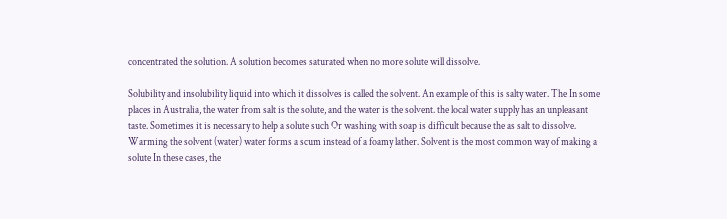concentrated the solution. A solution becomes saturated when no more solute will dissolve.

Solubility and insolubility liquid into which it dissolves is called the solvent. An example of this is salty water. The In some places in Australia, the water from salt is the solute, and the water is the solvent. the local water supply has an unpleasant taste. Sometimes it is necessary to help a solute such Or washing with soap is difficult because the as salt to dissolve. Warming the solvent (water) water forms a scum instead of a foamy lather. Solvent is the most common way of making a solute In these cases, the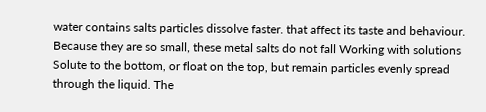water contains salts particles dissolve faster. that affect its taste and behaviour. Because they are so small, these metal salts do not fall Working with solutions Solute to the bottom, or float on the top, but remain particles evenly spread through the liquid. The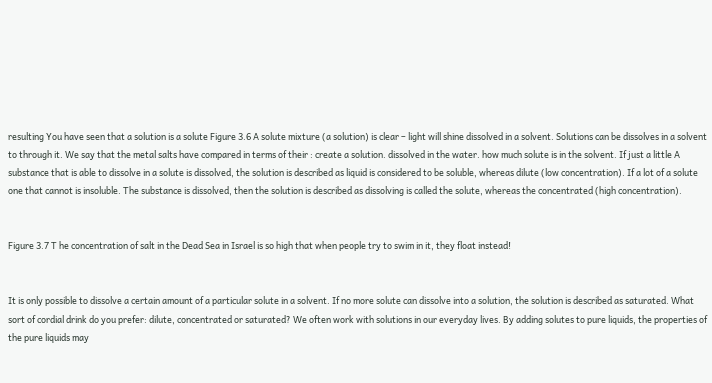resulting You have seen that a solution is a solute Figure 3.6 A solute mixture (a solution) is clear – light will shine dissolved in a solvent. Solutions can be dissolves in a solvent to through it. We say that the metal salts have compared in terms of their : create a solution. dissolved in the water. how much solute is in the solvent. If just a little A substance that is able to dissolve in a solute is dissolved, the solution is described as liquid is considered to be soluble, whereas dilute (low concentration). If a lot of a solute one that cannot is insoluble. The substance is dissolved, then the solution is described as dissolving is called the solute, whereas the concentrated (high concentration).


Figure 3.7 T he concentration of salt in the Dead Sea in Israel is so high that when people try to swim in it, they float instead!


It is only possible to dissolve a certain amount of a particular solute in a solvent. If no more solute can dissolve into a solution, the solution is described as saturated. What sort of cordial drink do you prefer: dilute, concentrated or saturated? We often work with solutions in our everyday lives. By adding solutes to pure liquids, the properties of the pure liquids may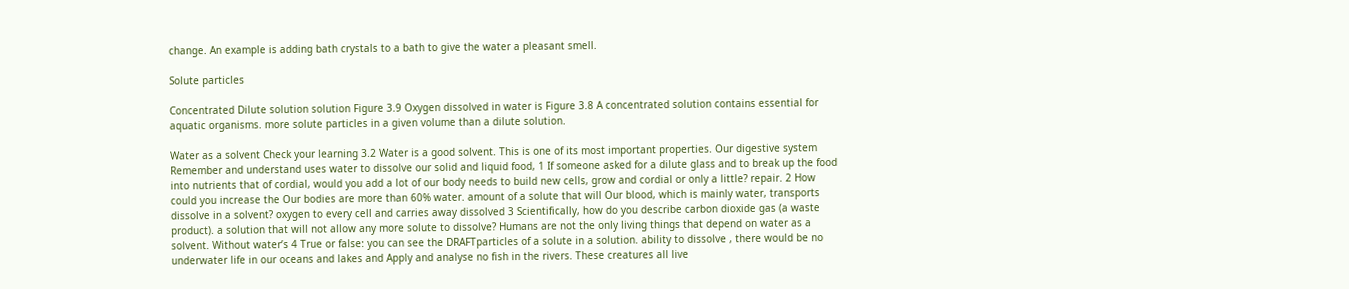change. An example is adding bath crystals to a bath to give the water a pleasant smell.

Solute particles

Concentrated Dilute solution solution Figure 3.9 Oxygen dissolved in water is Figure 3.8 A concentrated solution contains essential for aquatic organisms. more solute particles in a given volume than a dilute solution.

Water as a solvent Check your learning 3.2 Water is a good solvent. This is one of its most important properties. Our digestive system Remember and understand uses water to dissolve our solid and liquid food, 1 If someone asked for a dilute glass and to break up the food into nutrients that of cordial, would you add a lot of our body needs to build new cells, grow and cordial or only a little? repair. 2 How could you increase the Our bodies are more than 60% water. amount of a solute that will Our blood, which is mainly water, transports dissolve in a solvent? oxygen to every cell and carries away dissolved 3 Scientifically, how do you describe carbon dioxide gas (a waste product). a solution that will not allow any more solute to dissolve? Humans are not the only living things that depend on water as a solvent. Without water’s 4 True or false: you can see the DRAFTparticles of a solute in a solution. ability to dissolve , there would be no underwater life in our oceans and lakes and Apply and analyse no fish in the rivers. These creatures all live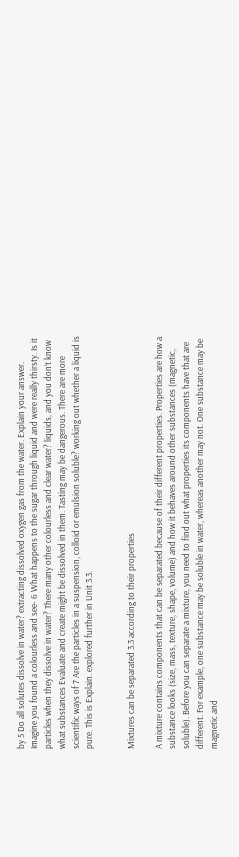by 5 Do all solutes dissolve in water? extracting dissolved oxygen gas from the water. Explain your answer. Imagine you found a colourless and see- 6 What happens to the sugar through liquid and were really thirsty. Is it particles when they dissolve in water? There many other colourless and clear water? liquids, and you don’t know what substances Evaluate and create might be dissolved in them. Tasting may be dangerous. There are more scientific ways of 7 Are the particles in a suspension, colloid or emulsion soluble? working out whether a liquid is pure. This is Explain. explored further in Unit 3.3.


Mixtures can be separated 3.3 according to their properties

A mixture contains components that can be separated because of their different properties. Properties are how a substance looks (size, mass, texture, shape, volume) and how it behaves around other substances (magnetic, soluble). Before you can separate a mixture, you need to find out what properties its components have that are different. For example, one substance may be soluble in water, whereas another may not. One substance may be magnetic and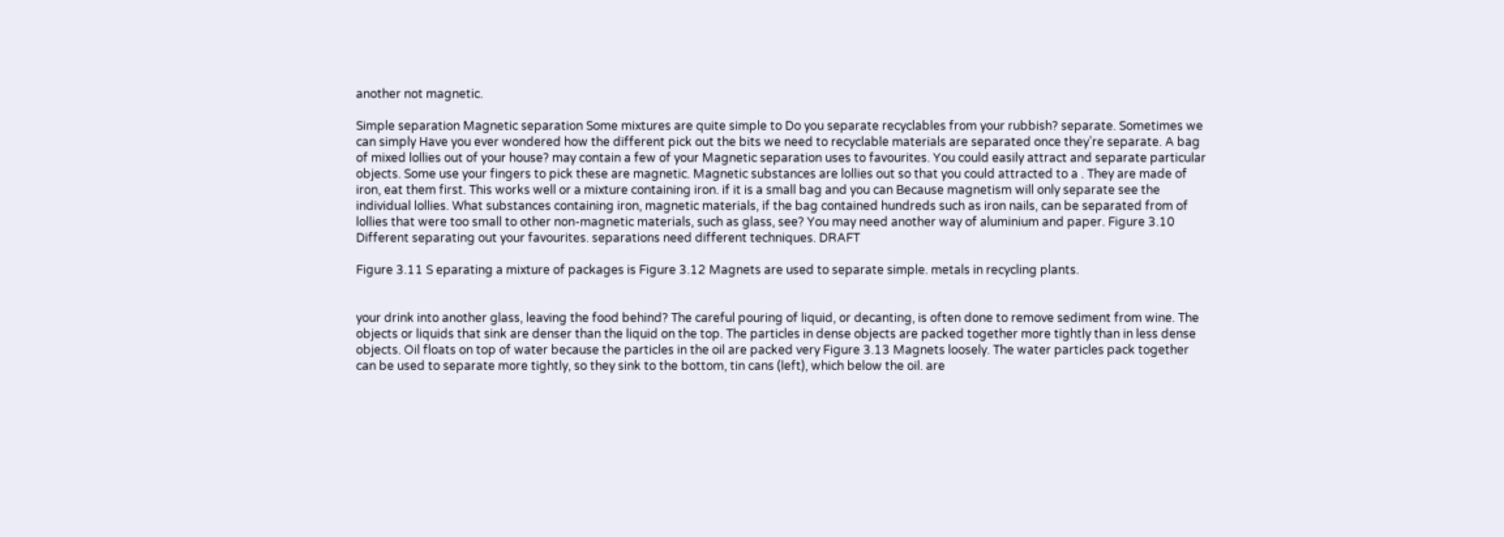another not magnetic.

Simple separation Magnetic separation Some mixtures are quite simple to Do you separate recyclables from your rubbish? separate. Sometimes we can simply Have you ever wondered how the different pick out the bits we need to recyclable materials are separated once they’re separate. A bag of mixed lollies out of your house? may contain a few of your Magnetic separation uses to favourites. You could easily attract and separate particular objects. Some use your fingers to pick these are magnetic. Magnetic substances are lollies out so that you could attracted to a . They are made of iron, eat them first. This works well or a mixture containing iron. if it is a small bag and you can Because magnetism will only separate see the individual lollies. What substances containing iron, magnetic materials, if the bag contained hundreds such as iron nails, can be separated from of lollies that were too small to other non-magnetic materials, such as glass, see? You may need another way of aluminium and paper. Figure 3.10 Different separating out your favourites. separations need different techniques. DRAFT

Figure 3.11 S eparating a mixture of packages is Figure 3.12 Magnets are used to separate simple. metals in recycling plants.


your drink into another glass, leaving the food behind? The careful pouring of liquid, or decanting, is often done to remove sediment from wine. The objects or liquids that sink are denser than the liquid on the top. The particles in dense objects are packed together more tightly than in less dense objects. Oil floats on top of water because the particles in the oil are packed very Figure 3.13 Magnets loosely. The water particles pack together can be used to separate more tightly, so they sink to the bottom, tin cans (left), which below the oil. are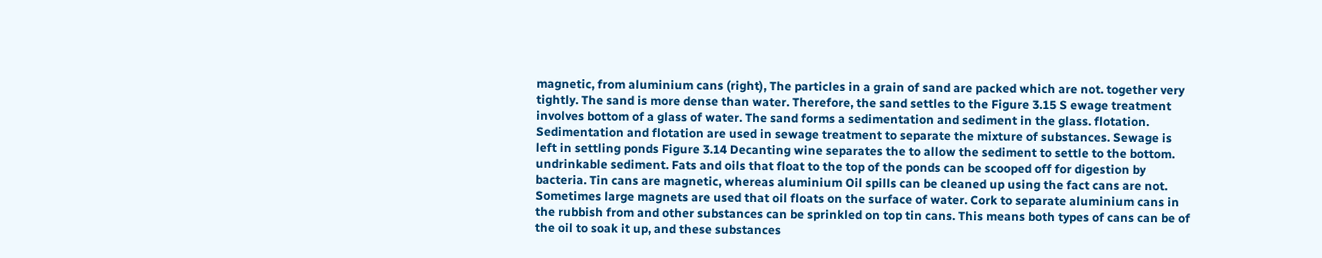magnetic, from aluminium cans (right), The particles in a grain of sand are packed which are not. together very tightly. The sand is more dense than water. Therefore, the sand settles to the Figure 3.15 S ewage treatment involves bottom of a glass of water. The sand forms a sedimentation and sediment in the glass. flotation. Sedimentation and flotation are used in sewage treatment to separate the mixture of substances. Sewage is left in settling ponds Figure 3.14 Decanting wine separates the to allow the sediment to settle to the bottom. undrinkable sediment. Fats and oils that float to the top of the ponds can be scooped off for digestion by bacteria. Tin cans are magnetic, whereas aluminium Oil spills can be cleaned up using the fact cans are not. Sometimes large magnets are used that oil floats on the surface of water. Cork to separate aluminium cans in the rubbish from and other substances can be sprinkled on top tin cans. This means both types of cans can be of the oil to soak it up, and these substances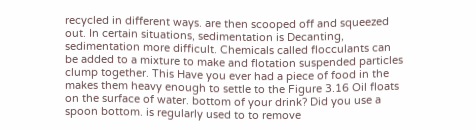recycled in different ways. are then scooped off and squeezed out. In certain situations, sedimentation is Decanting, sedimentation more difficult. Chemicals called flocculants can be added to a mixture to make and flotation suspended particles clump together. This Have you ever had a piece of food in the makes them heavy enough to settle to the Figure 3.16 Oil floats on the surface of water. bottom of your drink? Did you use a spoon bottom. is regularly used to to remove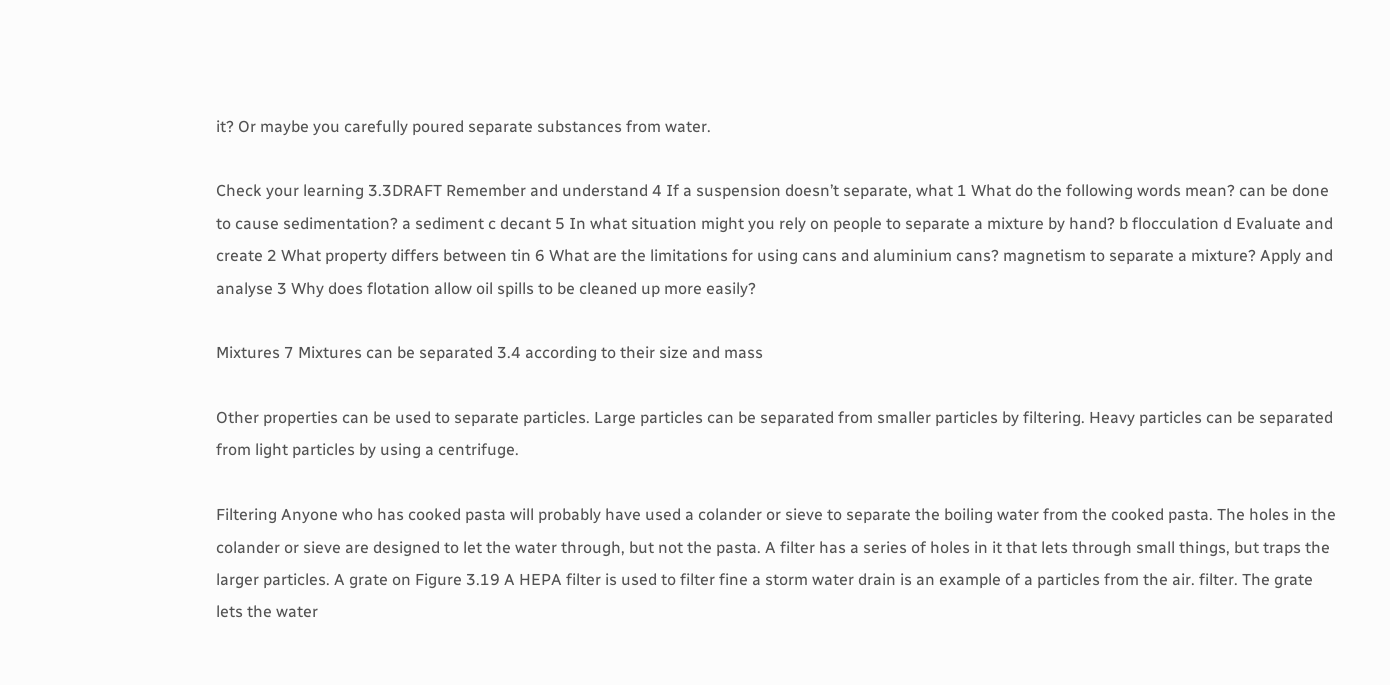it? Or maybe you carefully poured separate substances from water.

Check your learning 3.3DRAFT Remember and understand 4 If a suspension doesn’t separate, what 1 What do the following words mean? can be done to cause sedimentation? a sediment c decant 5 In what situation might you rely on people to separate a mixture by hand? b flocculation d Evaluate and create 2 What property differs between tin 6 What are the limitations for using cans and aluminium cans? magnetism to separate a mixture? Apply and analyse 3 Why does flotation allow oil spills to be cleaned up more easily?

Mixtures 7 Mixtures can be separated 3.4 according to their size and mass

Other properties can be used to separate particles. Large particles can be separated from smaller particles by filtering. Heavy particles can be separated from light particles by using a centrifuge.

Filtering Anyone who has cooked pasta will probably have used a colander or sieve to separate the boiling water from the cooked pasta. The holes in the colander or sieve are designed to let the water through, but not the pasta. A filter has a series of holes in it that lets through small things, but traps the larger particles. A grate on Figure 3.19 A HEPA filter is used to filter fine a storm water drain is an example of a particles from the air. filter. The grate lets the water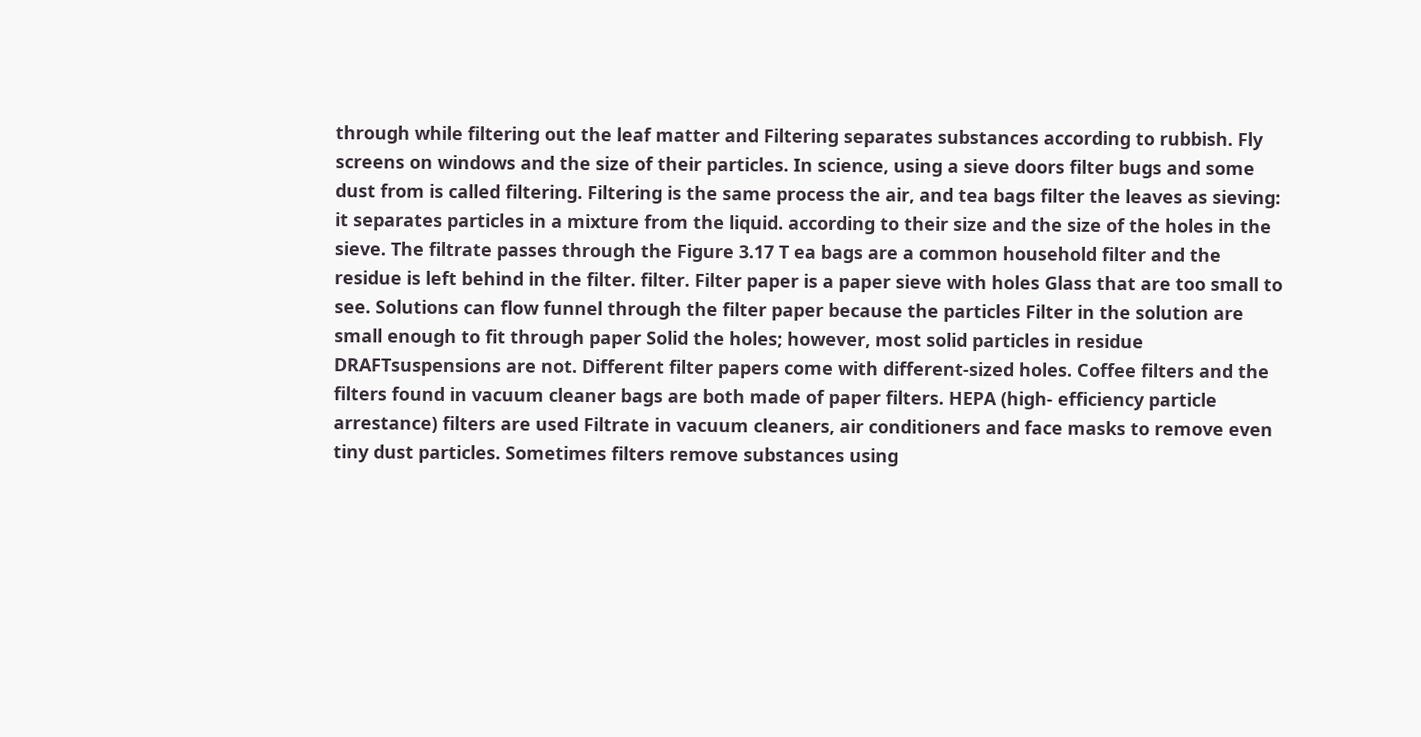through while filtering out the leaf matter and Filtering separates substances according to rubbish. Fly screens on windows and the size of their particles. In science, using a sieve doors filter bugs and some dust from is called filtering. Filtering is the same process the air, and tea bags filter the leaves as sieving: it separates particles in a mixture from the liquid. according to their size and the size of the holes in the sieve. The filtrate passes through the Figure 3.17 T ea bags are a common household filter and the residue is left behind in the filter. filter. Filter paper is a paper sieve with holes Glass that are too small to see. Solutions can flow funnel through the filter paper because the particles Filter in the solution are small enough to fit through paper Solid the holes; however, most solid particles in residue DRAFTsuspensions are not. Different filter papers come with different-sized holes. Coffee filters and the filters found in vacuum cleaner bags are both made of paper filters. HEPA (high- efficiency particle arrestance) filters are used Filtrate in vacuum cleaners, air conditioners and face masks to remove even tiny dust particles. Sometimes filters remove substances using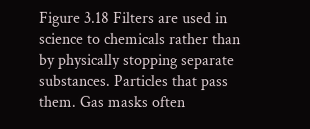Figure 3.18 Filters are used in science to chemicals rather than by physically stopping separate substances. Particles that pass them. Gas masks often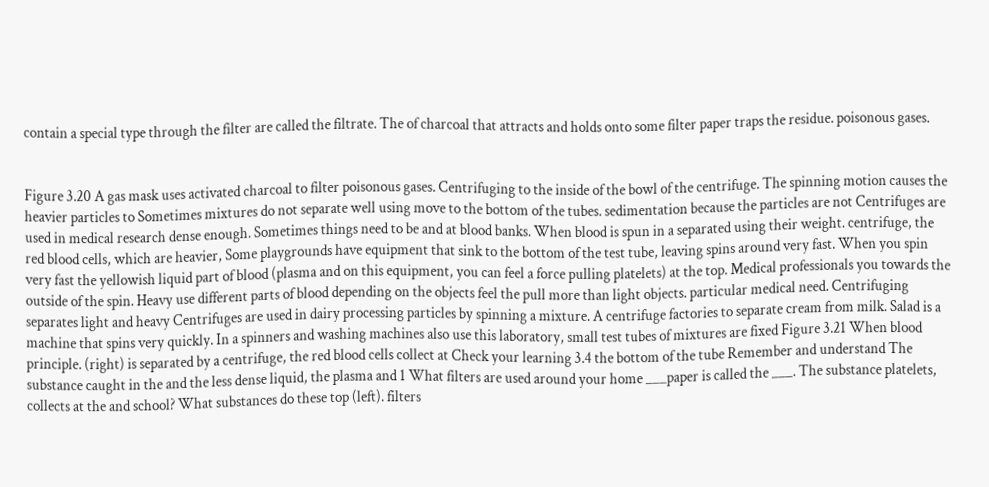contain a special type through the filter are called the filtrate. The of charcoal that attracts and holds onto some filter paper traps the residue. poisonous gases.


Figure 3.20 A gas mask uses activated charcoal to filter poisonous gases. Centrifuging to the inside of the bowl of the centrifuge. The spinning motion causes the heavier particles to Sometimes mixtures do not separate well using move to the bottom of the tubes. sedimentation because the particles are not Centrifuges are used in medical research dense enough. Sometimes things need to be and at blood banks. When blood is spun in a separated using their weight. centrifuge, the red blood cells, which are heavier, Some playgrounds have equipment that sink to the bottom of the test tube, leaving spins around very fast. When you spin very fast the yellowish liquid part of blood (plasma and on this equipment, you can feel a force pulling platelets) at the top. Medical professionals you towards the outside of the spin. Heavy use different parts of blood depending on the objects feel the pull more than light objects. particular medical need. Centrifuging separates light and heavy Centrifuges are used in dairy processing particles by spinning a mixture. A centrifuge factories to separate cream from milk. Salad is a machine that spins very quickly. In a spinners and washing machines also use this laboratory, small test tubes of mixtures are fixed Figure 3.21 When blood principle. (right) is separated by a centrifuge, the red blood cells collect at Check your learning 3.4 the bottom of the tube Remember and understand The substance caught in the and the less dense liquid, the plasma and 1 What filters are used around your home ___paper is called the ___. The substance platelets, collects at the and school? What substances do these top (left). filters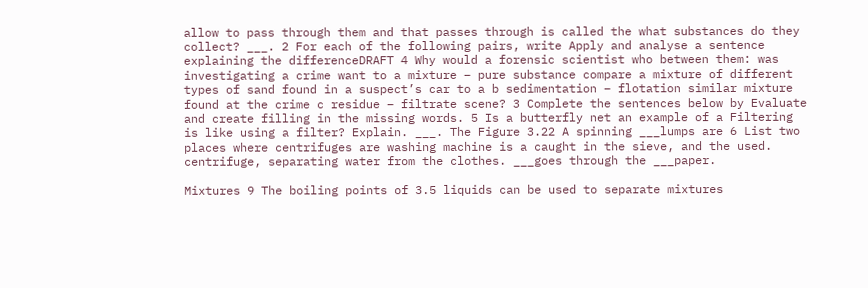allow to pass through them and that passes through is called the what substances do they collect? ___. 2 For each of the following pairs, write Apply and analyse a sentence explaining the differenceDRAFT 4 Why would a forensic scientist who between them: was investigating a crime want to a mixture – pure substance compare a mixture of different types of sand found in a suspect’s car to a b sedimentation – flotation similar mixture found at the crime c residue – filtrate scene? 3 Complete the sentences below by Evaluate and create filling in the missing words. 5 Is a butterfly net an example of a Filtering is like using a filter? Explain. ___. The Figure 3.22 A spinning ___lumps are 6 List two places where centrifuges are washing machine is a caught in the sieve, and the used. centrifuge, separating water from the clothes. ___goes through the ___paper.

Mixtures 9 The boiling points of 3.5 liquids can be used to separate mixtures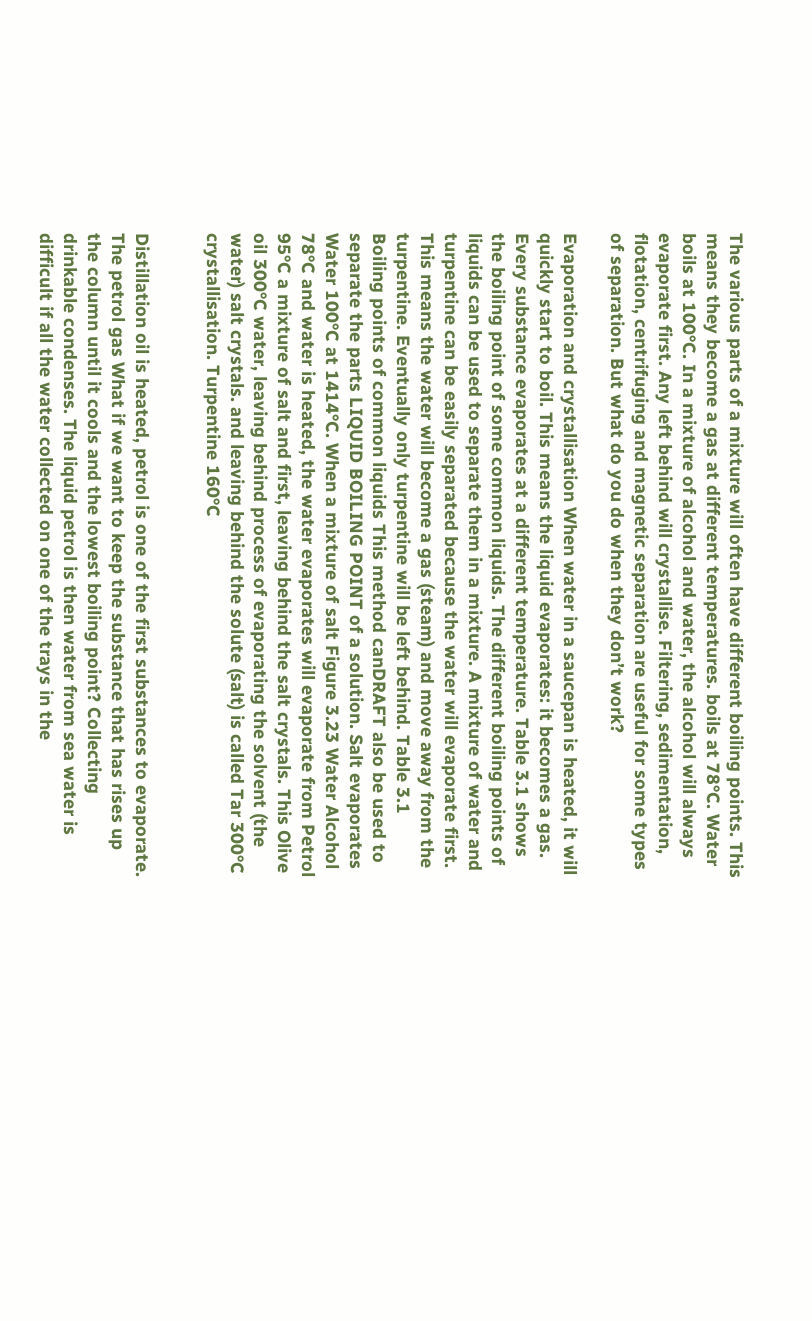The various parts of a mixture will often have different boiling points. This means they become a gas at different temperatures. boils at 78°C. Water boils at 100°C. In a mixture of alcohol and water, the alcohol will always evaporate first. Any left behind will crystallise. Filtering, sedimentation, flotation, centrifuging and magnetic separation are useful for some types of separation. But what do you do when they don’t work?

Evaporation and crystallisation When water in a saucepan is heated, it will quickly start to boil. This means the liquid evaporates: it becomes a gas. Every substance evaporates at a different temperature. Table 3.1 shows the boiling point of some common liquids. The different boiling points of liquids can be used to separate them in a mixture. A mixture of water and turpentine can be easily separated because the water will evaporate first. This means the water will become a gas (steam) and move away from the turpentine. Eventually only turpentine will be left behind. Table 3.1 Boiling points of common liquids This method canDRAFT also be used to separate the parts LIQUID BOILING POINT of a solution. Salt evaporates Water 100°C at 1414°C. When a mixture of salt Figure 3.23 Water Alcohol 78°C and water is heated, the water evaporates will evaporate from Petrol 95°C a mixture of salt and first, leaving behind the salt crystals. This Olive oil 300°C water, leaving behind process of evaporating the solvent (the water) salt crystals. and leaving behind the solute (salt) is called Tar 300°C crystallisation. Turpentine 160°C


Distillation oil is heated, petrol is one of the first substances to evaporate. The petrol gas What if we want to keep the substance that has rises up the column until it cools and the lowest boiling point? Collecting drinkable condenses. The liquid petrol is then water from sea water is difficult if all the water collected on one of the trays in the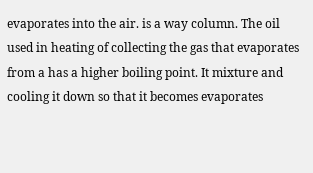evaporates into the air. is a way column. The oil used in heating of collecting the gas that evaporates from a has a higher boiling point. It mixture and cooling it down so that it becomes evaporates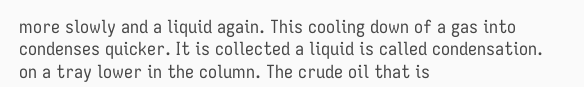more slowly and a liquid again. This cooling down of a gas into condenses quicker. It is collected a liquid is called condensation. on a tray lower in the column. The crude oil that is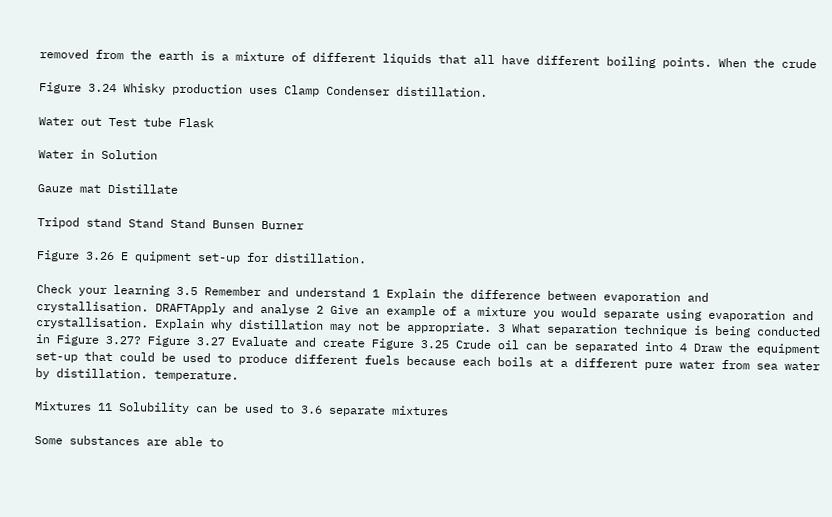removed from the earth is a mixture of different liquids that all have different boiling points. When the crude

Figure 3.24 Whisky production uses Clamp Condenser distillation.

Water out Test tube Flask

Water in Solution

Gauze mat Distillate

Tripod stand Stand Stand Bunsen Burner

Figure 3.26 E quipment set-up for distillation.

Check your learning 3.5 Remember and understand 1 Explain the difference between evaporation and crystallisation. DRAFTApply and analyse 2 Give an example of a mixture you would separate using evaporation and crystallisation. Explain why distillation may not be appropriate. 3 What separation technique is being conducted in Figure 3.27? Figure 3.27 Evaluate and create Figure 3.25 Crude oil can be separated into 4 Draw the equipment set-up that could be used to produce different fuels because each boils at a different pure water from sea water by distillation. temperature.

Mixtures 11 Solubility can be used to 3.6 separate mixtures

Some substances are able to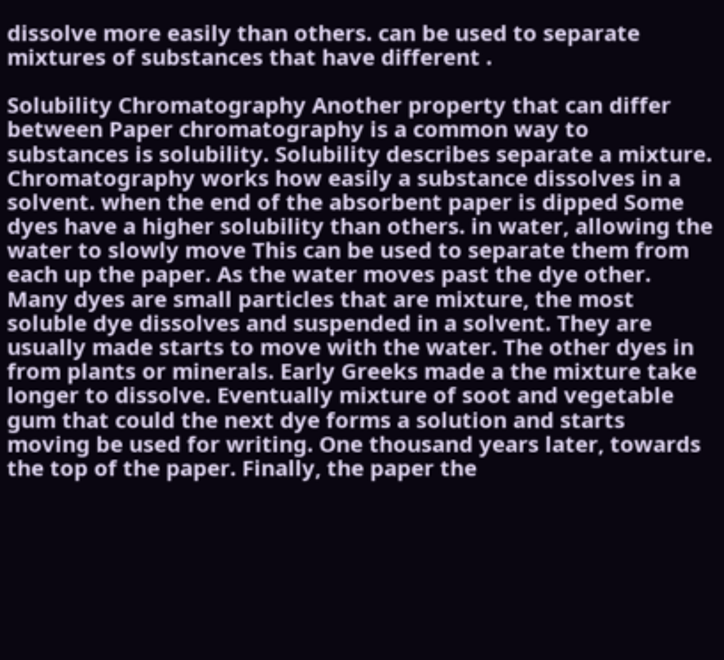dissolve more easily than others. can be used to separate mixtures of substances that have different .

Solubility Chromatography Another property that can differ between Paper chromatography is a common way to substances is solubility. Solubility describes separate a mixture. Chromatography works how easily a substance dissolves in a solvent. when the end of the absorbent paper is dipped Some dyes have a higher solubility than others. in water, allowing the water to slowly move This can be used to separate them from each up the paper. As the water moves past the dye other. Many dyes are small particles that are mixture, the most soluble dye dissolves and suspended in a solvent. They are usually made starts to move with the water. The other dyes in from plants or minerals. Early Greeks made a the mixture take longer to dissolve. Eventually mixture of soot and vegetable gum that could the next dye forms a solution and starts moving be used for writing. One thousand years later, towards the top of the paper. Finally, the paper the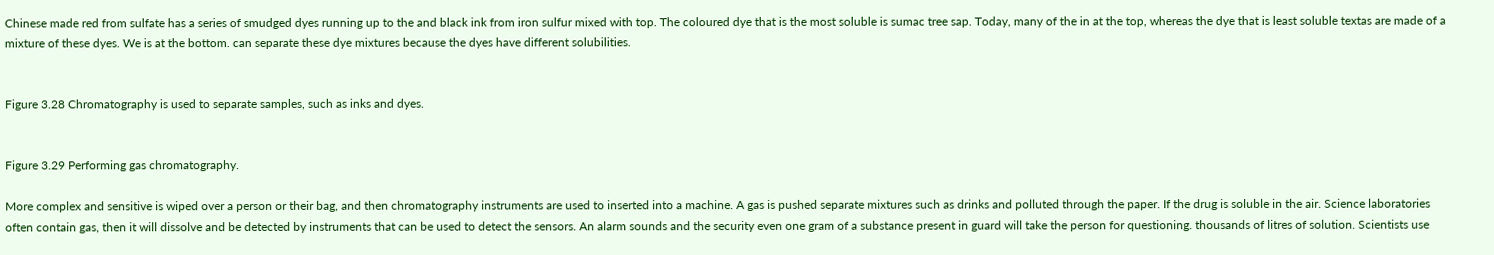Chinese made red from sulfate has a series of smudged dyes running up to the and black ink from iron sulfur mixed with top. The coloured dye that is the most soluble is sumac tree sap. Today, many of the in at the top, whereas the dye that is least soluble textas are made of a mixture of these dyes. We is at the bottom. can separate these dye mixtures because the dyes have different solubilities.


Figure 3.28 Chromatography is used to separate samples, such as inks and dyes.


Figure 3.29 Performing gas chromatography.

More complex and sensitive is wiped over a person or their bag, and then chromatography instruments are used to inserted into a machine. A gas is pushed separate mixtures such as drinks and polluted through the paper. If the drug is soluble in the air. Science laboratories often contain gas, then it will dissolve and be detected by instruments that can be used to detect the sensors. An alarm sounds and the security even one gram of a substance present in guard will take the person for questioning. thousands of litres of solution. Scientists use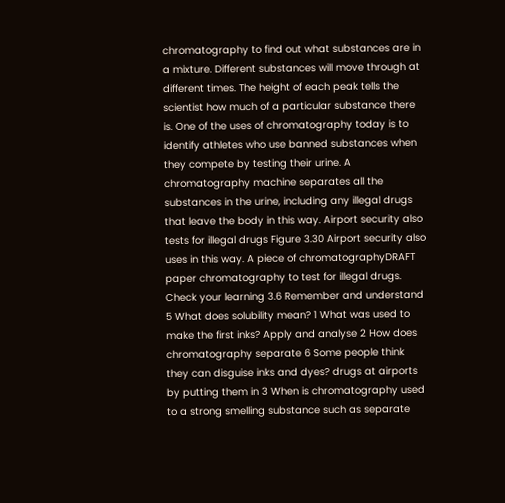chromatography to find out what substances are in a mixture. Different substances will move through at different times. The height of each peak tells the scientist how much of a particular substance there is. One of the uses of chromatography today is to identify athletes who use banned substances when they compete by testing their urine. A chromatography machine separates all the substances in the urine, including any illegal drugs that leave the body in this way. Airport security also tests for illegal drugs Figure 3.30 Airport security also uses in this way. A piece of chromatographyDRAFT paper chromatography to test for illegal drugs. Check your learning 3.6 Remember and understand 5 What does solubility mean? 1 What was used to make the first inks? Apply and analyse 2 How does chromatography separate 6 Some people think they can disguise inks and dyes? drugs at airports by putting them in 3 When is chromatography used to a strong smelling substance such as separate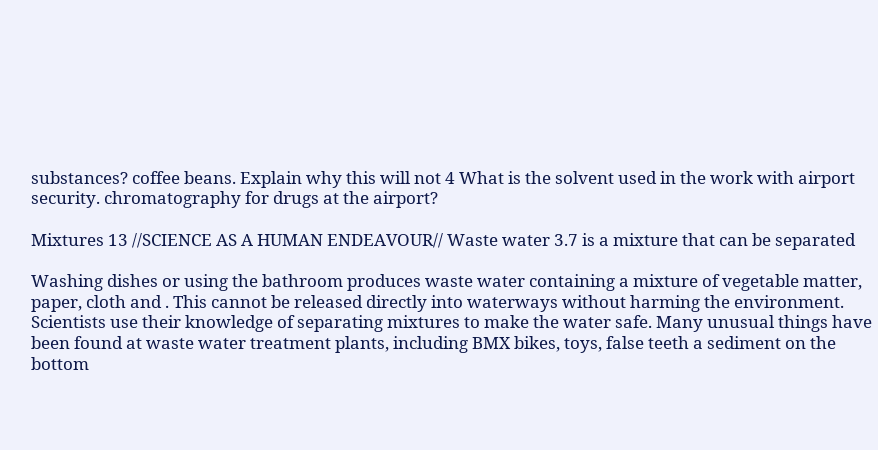substances? coffee beans. Explain why this will not 4 What is the solvent used in the work with airport security. chromatography for drugs at the airport?

Mixtures 13 //SCIENCE AS A HUMAN ENDEAVOUR// Waste water 3.7 is a mixture that can be separated

Washing dishes or using the bathroom produces waste water containing a mixture of vegetable matter, paper, cloth and . This cannot be released directly into waterways without harming the environment. Scientists use their knowledge of separating mixtures to make the water safe. Many unusual things have been found at waste water treatment plants, including BMX bikes, toys, false teeth a sediment on the bottom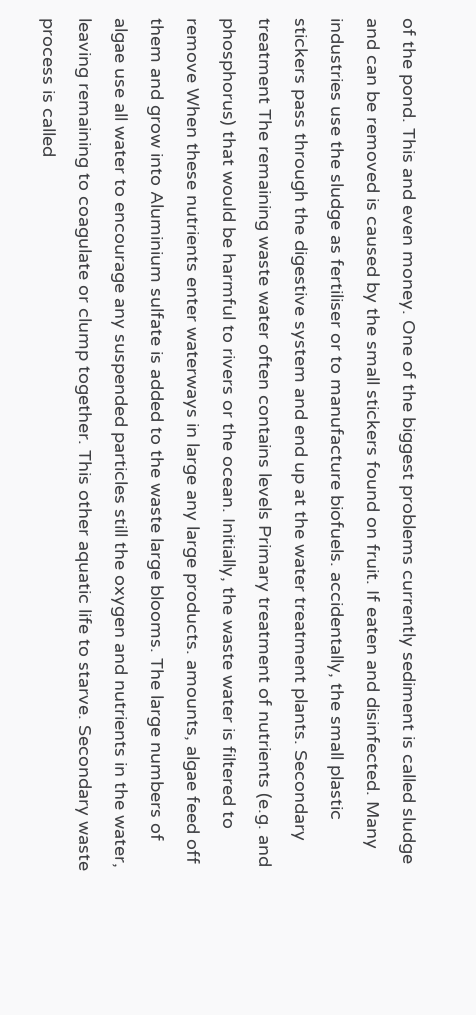of the pond. This and even money. One of the biggest problems currently sediment is called sludge and can be removed is caused by the small stickers found on fruit. If eaten and disinfected. Many industries use the sludge as fertiliser or to manufacture biofuels. accidentally, the small plastic stickers pass through the digestive system and end up at the water treatment plants. Secondary treatment The remaining waste water often contains levels Primary treatment of nutrients (e.g. and phosphorus) that would be harmful to rivers or the ocean. Initially, the waste water is filtered to remove When these nutrients enter waterways in large any large products. amounts, algae feed off them and grow into Aluminium sulfate is added to the waste large blooms. The large numbers of algae use all water to encourage any suspended particles still the oxygen and nutrients in the water, leaving remaining to coagulate or clump together. This other aquatic life to starve. Secondary waste process is called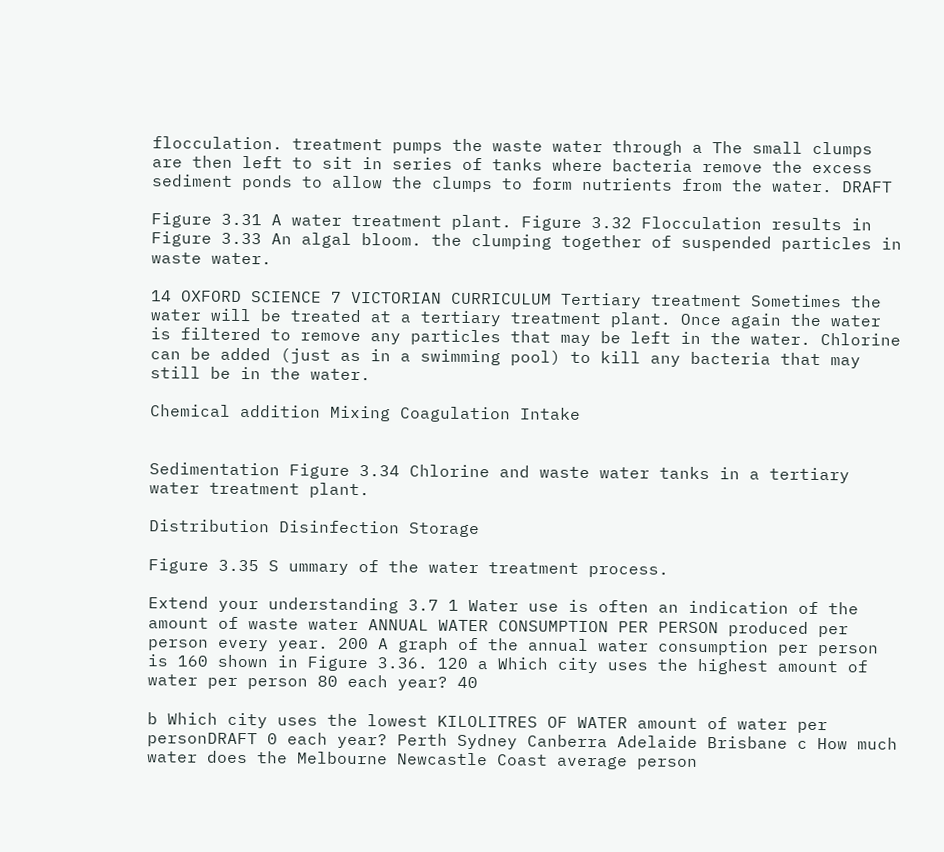flocculation. treatment pumps the waste water through a The small clumps are then left to sit in series of tanks where bacteria remove the excess sediment ponds to allow the clumps to form nutrients from the water. DRAFT

Figure 3.31 A water treatment plant. Figure 3.32 Flocculation results in Figure 3.33 An algal bloom. the clumping together of suspended particles in waste water.

14 OXFORD SCIENCE 7 VICTORIAN CURRICULUM Tertiary treatment Sometimes the water will be treated at a tertiary treatment plant. Once again the water is filtered to remove any particles that may be left in the water. Chlorine can be added (just as in a swimming pool) to kill any bacteria that may still be in the water.

Chemical addition Mixing Coagulation Intake


Sedimentation Figure 3.34 Chlorine and waste water tanks in a tertiary water treatment plant.

Distribution Disinfection Storage

Figure 3.35 S ummary of the water treatment process.

Extend your understanding 3.7 1 Water use is often an indication of the amount of waste water ANNUAL WATER CONSUMPTION PER PERSON produced per person every year. 200 A graph of the annual water consumption per person is 160 shown in Figure 3.36. 120 a Which city uses the highest amount of water per person 80 each year? 40

b Which city uses the lowest KILOLITRES OF WATER amount of water per personDRAFT 0 each year? Perth Sydney Canberra Adelaide Brisbane c How much water does the Melbourne Newcastle Coast average person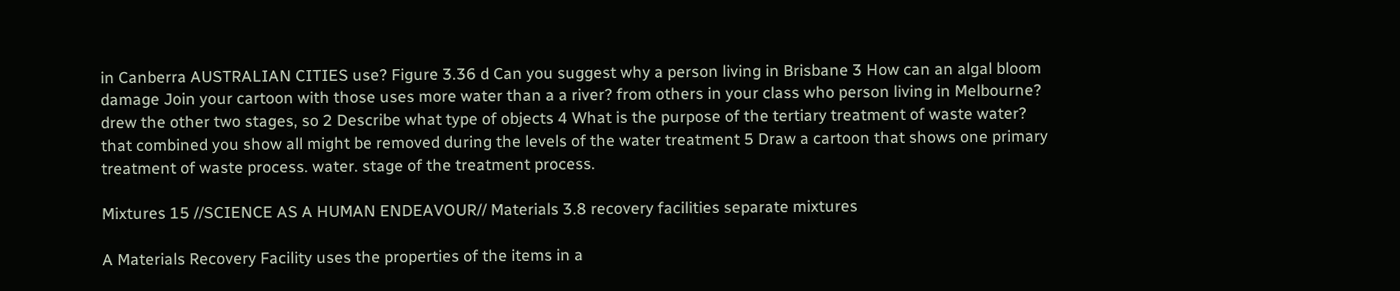in Canberra AUSTRALIAN CITIES use? Figure 3.36 d Can you suggest why a person living in Brisbane 3 How can an algal bloom damage Join your cartoon with those uses more water than a a river? from others in your class who person living in Melbourne? drew the other two stages, so 2 Describe what type of objects 4 What is the purpose of the tertiary treatment of waste water? that combined you show all might be removed during the levels of the water treatment 5 Draw a cartoon that shows one primary treatment of waste process. water. stage of the treatment process.

Mixtures 15 //SCIENCE AS A HUMAN ENDEAVOUR// Materials 3.8 recovery facilities separate mixtures

A Materials Recovery Facility uses the properties of the items in a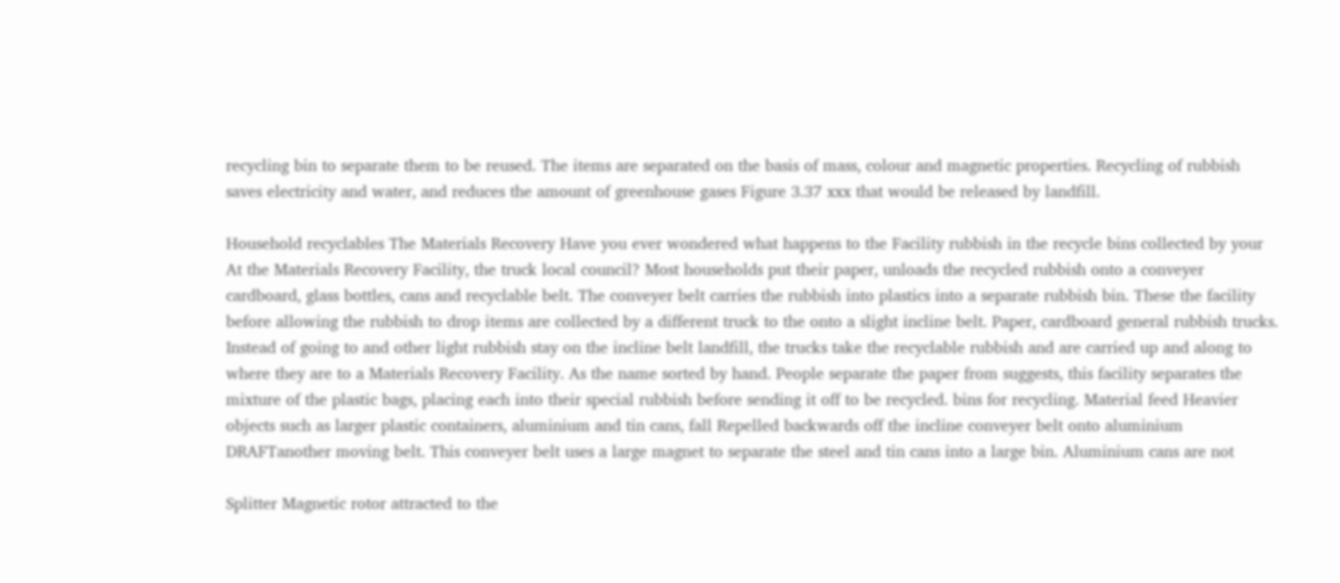recycling bin to separate them to be reused. The items are separated on the basis of mass, colour and magnetic properties. Recycling of rubbish saves electricity and water, and reduces the amount of greenhouse gases Figure 3.37 xxx that would be released by landfill.

Household recyclables The Materials Recovery Have you ever wondered what happens to the Facility rubbish in the recycle bins collected by your At the Materials Recovery Facility, the truck local council? Most households put their paper, unloads the recycled rubbish onto a conveyer cardboard, glass bottles, cans and recyclable belt. The conveyer belt carries the rubbish into plastics into a separate rubbish bin. These the facility before allowing the rubbish to drop items are collected by a different truck to the onto a slight incline belt. Paper, cardboard general rubbish trucks. Instead of going to and other light rubbish stay on the incline belt landfill, the trucks take the recyclable rubbish and are carried up and along to where they are to a Materials Recovery Facility. As the name sorted by hand. People separate the paper from suggests, this facility separates the mixture of the plastic bags, placing each into their special rubbish before sending it off to be recycled. bins for recycling. Material feed Heavier objects such as larger plastic containers, aluminium and tin cans, fall Repelled backwards off the incline conveyer belt onto aluminium DRAFTanother moving belt. This conveyer belt uses a large magnet to separate the steel and tin cans into a large bin. Aluminium cans are not

Splitter Magnetic rotor attracted to the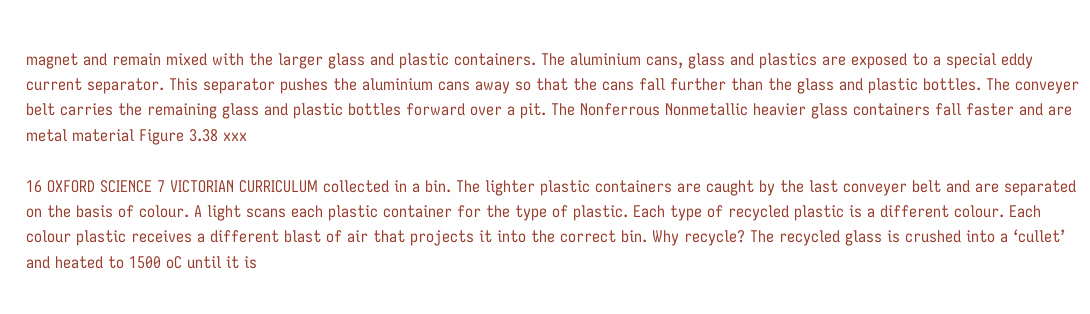magnet and remain mixed with the larger glass and plastic containers. The aluminium cans, glass and plastics are exposed to a special eddy current separator. This separator pushes the aluminium cans away so that the cans fall further than the glass and plastic bottles. The conveyer belt carries the remaining glass and plastic bottles forward over a pit. The Nonferrous Nonmetallic heavier glass containers fall faster and are metal material Figure 3.38 xxx

16 OXFORD SCIENCE 7 VICTORIAN CURRICULUM collected in a bin. The lighter plastic containers are caught by the last conveyer belt and are separated on the basis of colour. A light scans each plastic container for the type of plastic. Each type of recycled plastic is a different colour. Each colour plastic receives a different blast of air that projects it into the correct bin. Why recycle? The recycled glass is crushed into a ‘cullet’ and heated to 1500 oC until it is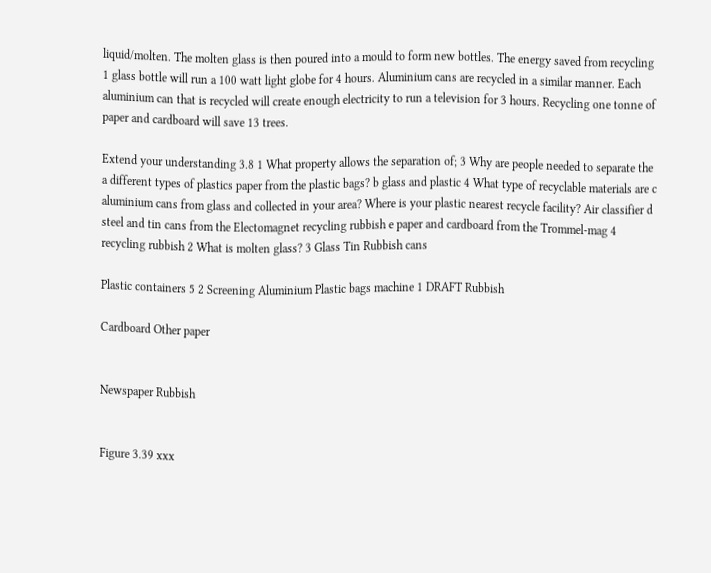liquid/molten. The molten glass is then poured into a mould to form new bottles. The energy saved from recycling 1 glass bottle will run a 100 watt light globe for 4 hours. Aluminium cans are recycled in a similar manner. Each aluminium can that is recycled will create enough electricity to run a television for 3 hours. Recycling one tonne of paper and cardboard will save 13 trees.

Extend your understanding 3.8 1 What property allows the separation of; 3 Why are people needed to separate the a different types of plastics paper from the plastic bags? b glass and plastic 4 What type of recyclable materials are c aluminium cans from glass and collected in your area? Where is your plastic nearest recycle facility? Air classifier d steel and tin cans from the Electomagnet recycling rubbish e paper and cardboard from the Trommel-mag 4 recycling rubbish 2 What is molten glass? 3 Glass Tin Rubbish cans

Plastic containers 5 2 Screening Aluminium Plastic bags machine 1 DRAFT Rubbish

Cardboard Other paper


Newspaper Rubbish


Figure 3.39 xxx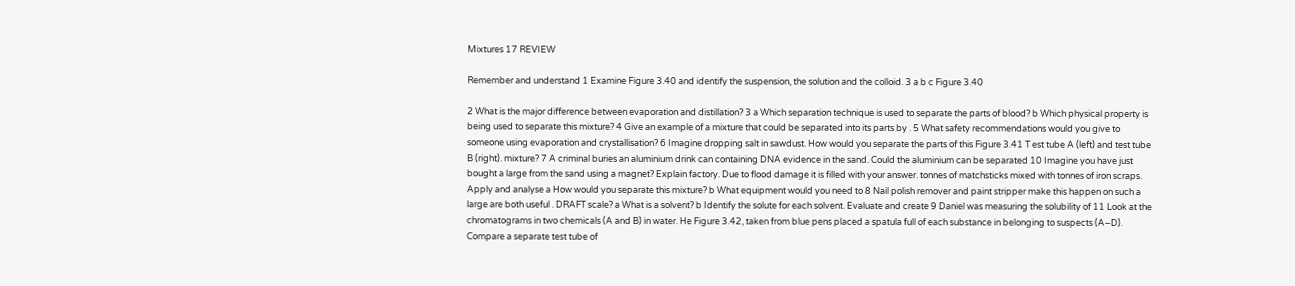Mixtures 17 REVIEW

Remember and understand 1 Examine Figure 3.40 and identify the suspension, the solution and the colloid. 3 a b c Figure 3.40

2 What is the major difference between evaporation and distillation? 3 a Which separation technique is used to separate the parts of blood? b Which physical property is being used to separate this mixture? 4 Give an example of a mixture that could be separated into its parts by . 5 What safety recommendations would you give to someone using evaporation and crystallisation? 6 Imagine dropping salt in sawdust. How would you separate the parts of this Figure 3.41 T est tube A (left) and test tube B (right). mixture? 7 A criminal buries an aluminium drink can containing DNA evidence in the sand. Could the aluminium can be separated 10 Imagine you have just bought a large from the sand using a magnet? Explain factory. Due to flood damage it is filled with your answer. tonnes of matchsticks mixed with tonnes of iron scraps. Apply and analyse a How would you separate this mixture? b What equipment would you need to 8 Nail polish remover and paint stripper make this happen on such a large are both useful . DRAFT scale? a What is a solvent? b Identify the solute for each solvent. Evaluate and create 9 Daniel was measuring the solubility of 11 Look at the chromatograms in two chemicals (A and B) in water. He Figure 3.42, taken from blue pens placed a spatula full of each substance in belonging to suspects (A–D). Compare a separate test tube of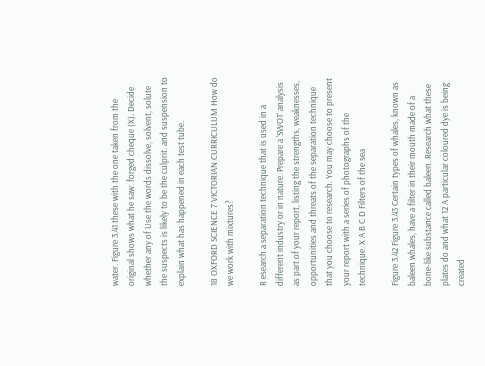water. Figure 3.41 these with the one taken from the original shows what he saw. forged cheque (X). Decide whether any of Use the words dissolve, solvent, solute the suspects is likely to be the culprit. and suspension to explain what has happened in each test tube.

18 OXFORD SCIENCE 7 VICTORIAN CURRICULUM How do we work with mixtures?

R esearch a separation technique that is used in a different industry or in nature. Prepare a ‘SWOT’ analysis as part of your report, listing the strengths, weaknesses, opportunities and threats of the separation technique that you choose to research. You may choose to present your report with a series of photographs of the technique. X A B C D Filters of the sea

Figure 3.42 Figure 3.43 Certain types of whales, known as baleen whales, have a filter in their mouth made of a bone-like substance called baleen. Research what these plates do and what 12 A particular coloured dye is being created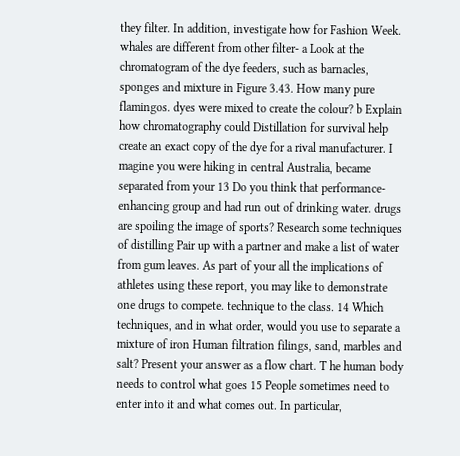they filter. In addition, investigate how for Fashion Week. whales are different from other filter- a Look at the chromatogram of the dye feeders, such as barnacles, sponges and mixture in Figure 3.43. How many pure flamingos. dyes were mixed to create the colour? b Explain how chromatography could Distillation for survival help create an exact copy of the dye for a rival manufacturer. I magine you were hiking in central Australia, became separated from your 13 Do you think that performance-enhancing group and had run out of drinking water. drugs are spoiling the image of sports? Research some techniques of distilling Pair up with a partner and make a list of water from gum leaves. As part of your all the implications of athletes using these report, you may like to demonstrate one drugs to compete. technique to the class. 14 Which techniques, and in what order, would you use to separate a mixture of iron Human filtration filings, sand, marbles and salt? Present your answer as a flow chart. T he human body needs to control what goes 15 People sometimes need to enter into it and what comes out. In particular,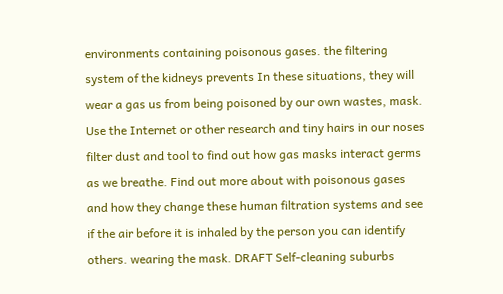environments containing poisonous gases. the filtering system of the kidneys prevents In these situations, they will wear a gas us from being poisoned by our own wastes, mask. Use the Internet or other research and tiny hairs in our noses filter dust and tool to find out how gas masks interact germs as we breathe. Find out more about with poisonous gases and how they change these human filtration systems and see if the air before it is inhaled by the person you can identify others. wearing the mask. DRAFT Self-cleaning suburbs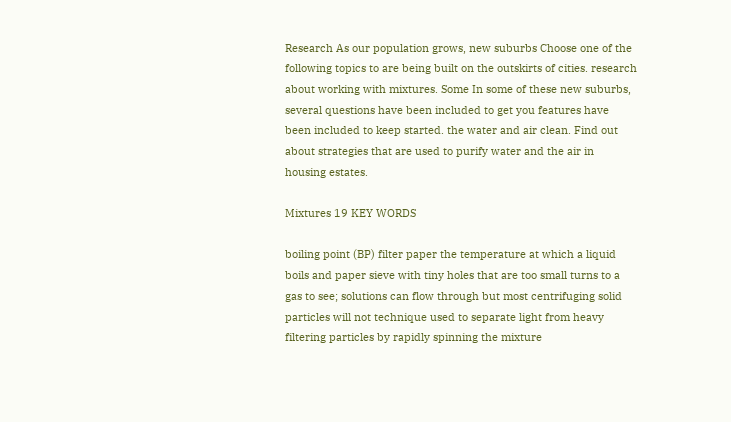Research As our population grows, new suburbs Choose one of the following topics to are being built on the outskirts of cities. research about working with mixtures. Some In some of these new suburbs, several questions have been included to get you features have been included to keep started. the water and air clean. Find out about strategies that are used to purify water and the air in housing estates.

Mixtures 19 KEY WORDS

boiling point (BP) filter paper the temperature at which a liquid boils and paper sieve with tiny holes that are too small turns to a gas to see; solutions can flow through but most centrifuging solid particles will not technique used to separate light from heavy filtering particles by rapidly spinning the mixture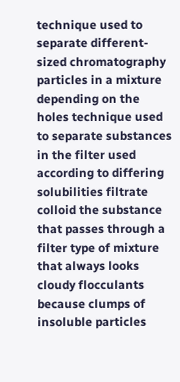technique used to separate different-sized chromatography particles in a mixture depending on the holes technique used to separate substances in the filter used according to differing solubilities filtrate colloid the substance that passes through a filter type of mixture that always looks cloudy flocculants because clumps of insoluble particles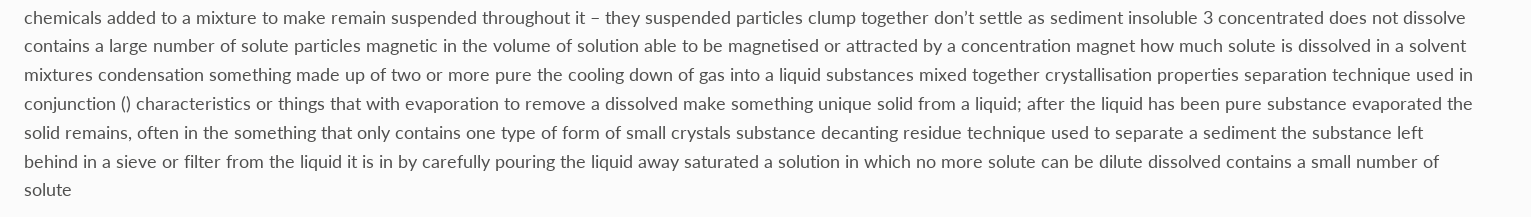chemicals added to a mixture to make remain suspended throughout it – they suspended particles clump together don’t settle as sediment insoluble 3 concentrated does not dissolve contains a large number of solute particles magnetic in the volume of solution able to be magnetised or attracted by a concentration magnet how much solute is dissolved in a solvent mixtures condensation something made up of two or more pure the cooling down of gas into a liquid substances mixed together crystallisation properties separation technique used in conjunction () characteristics or things that with evaporation to remove a dissolved make something unique solid from a liquid; after the liquid has been pure substance evaporated the solid remains, often in the something that only contains one type of form of small crystals substance decanting residue technique used to separate a sediment the substance left behind in a sieve or filter from the liquid it is in by carefully pouring the liquid away saturated a solution in which no more solute can be dilute dissolved contains a small number of solute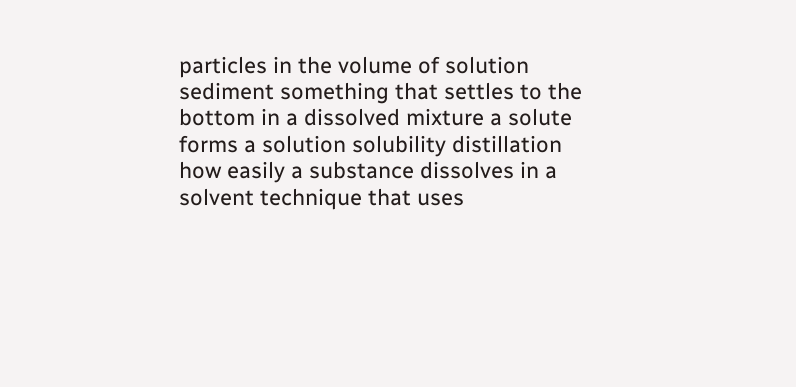particles in the volume of solution sediment something that settles to the bottom in a dissolved mixture a solute forms a solution solubility distillation how easily a substance dissolves in a solvent technique that uses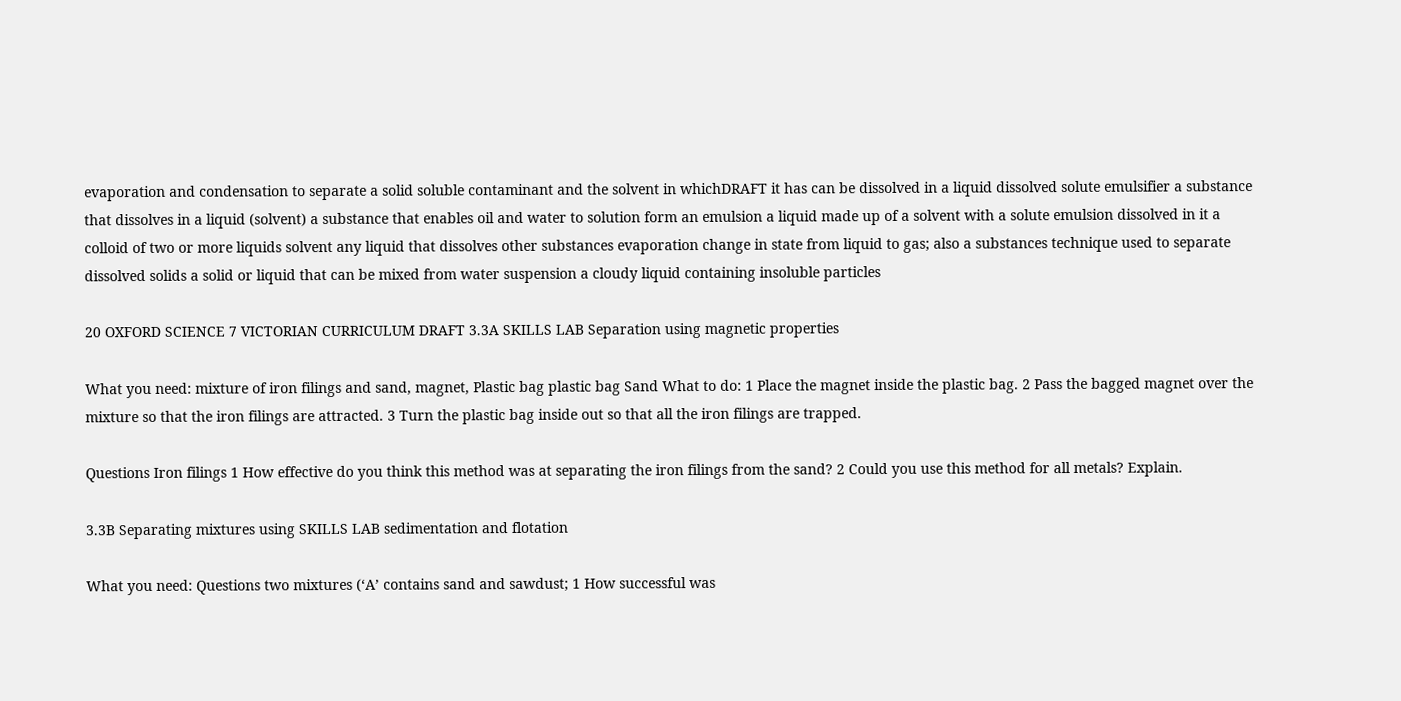evaporation and condensation to separate a solid soluble contaminant and the solvent in whichDRAFT it has can be dissolved in a liquid dissolved solute emulsifier a substance that dissolves in a liquid (solvent) a substance that enables oil and water to solution form an emulsion a liquid made up of a solvent with a solute emulsion dissolved in it a colloid of two or more liquids solvent any liquid that dissolves other substances evaporation change in state from liquid to gas; also a substances technique used to separate dissolved solids a solid or liquid that can be mixed from water suspension a cloudy liquid containing insoluble particles

20 OXFORD SCIENCE 7 VICTORIAN CURRICULUM DRAFT 3.3A SKILLS LAB Separation using magnetic properties

What you need: mixture of iron filings and sand, magnet, Plastic bag plastic bag Sand What to do: 1 Place the magnet inside the plastic bag. 2 Pass the bagged magnet over the mixture so that the iron filings are attracted. 3 Turn the plastic bag inside out so that all the iron filings are trapped.

Questions Iron filings 1 How effective do you think this method was at separating the iron filings from the sand? 2 Could you use this method for all metals? Explain.

3.3B Separating mixtures using SKILLS LAB sedimentation and flotation

What you need: Questions two mixtures (‘A’ contains sand and sawdust; 1 How successful was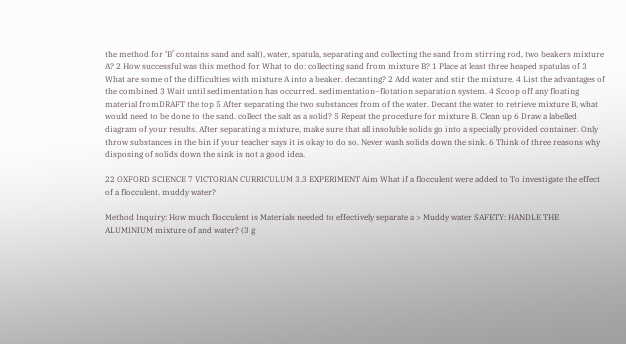the method for ‘B’ contains sand and salt), water, spatula, separating and collecting the sand from stirring rod, two beakers mixture A? 2 How successful was this method for What to do: collecting sand from mixture B? 1 Place at least three heaped spatulas of 3 What are some of the difficulties with mixture A into a beaker. decanting? 2 Add water and stir the mixture. 4 List the advantages of the combined 3 Wait until sedimentation has occurred. sedimentation–flotation separation system. 4 Scoop off any floating material fromDRAFT the top 5 After separating the two substances from of the water. Decant the water to retrieve mixture B, what would need to be done to the sand. collect the salt as a solid? 5 Repeat the procedure for mixture B. Clean up 6 Draw a labelled diagram of your results. After separating a mixture, make sure that all insoluble solids go into a specially provided container. Only throw substances in the bin if your teacher says it is okay to do so. Never wash solids down the sink. 6 Think of three reasons why disposing of solids down the sink is not a good idea.

22 OXFORD SCIENCE 7 VICTORIAN CURRICULUM 3.3 EXPERIMENT Aim What if a flocculent were added to To investigate the effect of a flocculent. muddy water?

Method Inquiry: How much flocculent is Materials needed to effectively separate a > Muddy water SAFETY: HANDLE THE ALUMINIUM mixture of and water? (3 g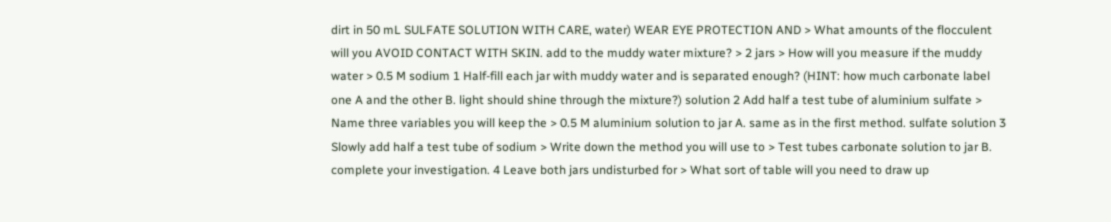dirt in 50 mL SULFATE SOLUTION WITH CARE, water) WEAR EYE PROTECTION AND > What amounts of the flocculent will you AVOID CONTACT WITH SKIN. add to the muddy water mixture? > 2 jars > How will you measure if the muddy water > 0.5 M sodium 1 Half-fill each jar with muddy water and is separated enough? (HINT: how much carbonate label one A and the other B. light should shine through the mixture?) solution 2 Add half a test tube of aluminium sulfate > Name three variables you will keep the > 0.5 M aluminium solution to jar A. same as in the first method. sulfate solution 3 Slowly add half a test tube of sodium > Write down the method you will use to > Test tubes carbonate solution to jar B. complete your investigation. 4 Leave both jars undisturbed for > What sort of table will you need to draw up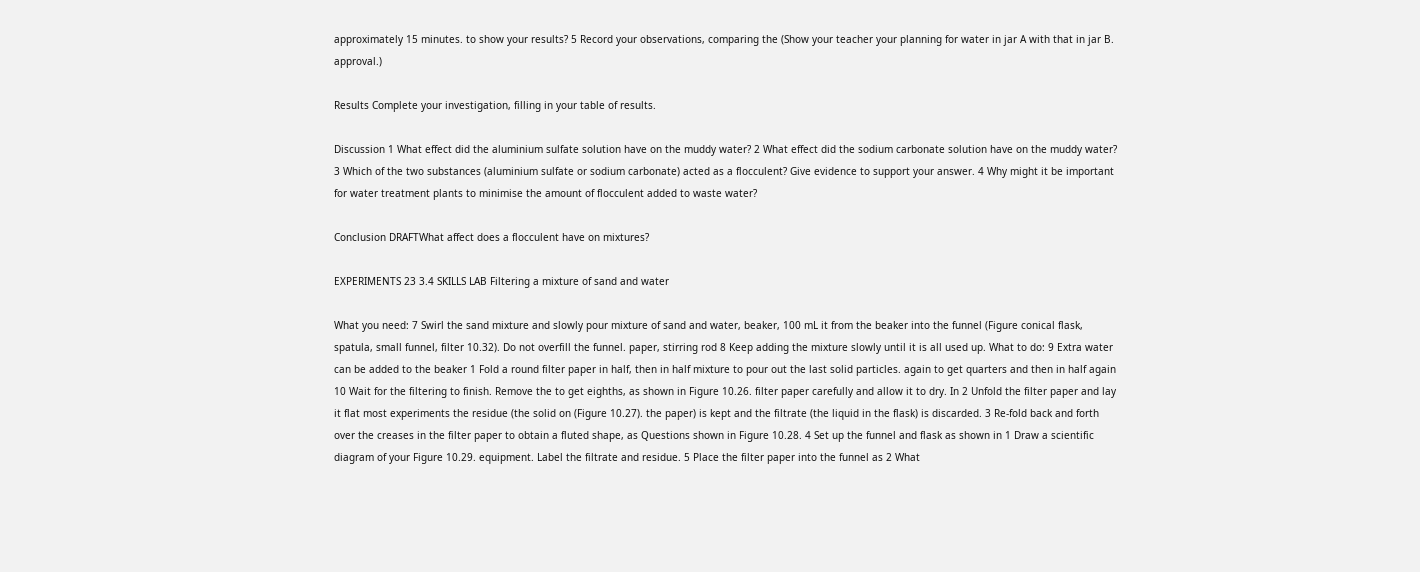approximately 15 minutes. to show your results? 5 Record your observations, comparing the (Show your teacher your planning for water in jar A with that in jar B. approval.)

Results Complete your investigation, filling in your table of results.

Discussion 1 What effect did the aluminium sulfate solution have on the muddy water? 2 What effect did the sodium carbonate solution have on the muddy water? 3 Which of the two substances (aluminium sulfate or sodium carbonate) acted as a flocculent? Give evidence to support your answer. 4 Why might it be important for water treatment plants to minimise the amount of flocculent added to waste water?

Conclusion DRAFTWhat affect does a flocculent have on mixtures?

EXPERIMENTS 23 3.4 SKILLS LAB Filtering a mixture of sand and water

What you need: 7 Swirl the sand mixture and slowly pour mixture of sand and water, beaker, 100 mL it from the beaker into the funnel (Figure conical flask, spatula, small funnel, filter 10.32). Do not overfill the funnel. paper, stirring rod 8 Keep adding the mixture slowly until it is all used up. What to do: 9 Extra water can be added to the beaker 1 Fold a round filter paper in half, then in half mixture to pour out the last solid particles. again to get quarters and then in half again 10 Wait for the filtering to finish. Remove the to get eighths, as shown in Figure 10.26. filter paper carefully and allow it to dry. In 2 Unfold the filter paper and lay it flat most experiments the residue (the solid on (Figure 10.27). the paper) is kept and the filtrate (the liquid in the flask) is discarded. 3 Re-fold back and forth over the creases in the filter paper to obtain a fluted shape, as Questions shown in Figure 10.28. 4 Set up the funnel and flask as shown in 1 Draw a scientific diagram of your Figure 10.29. equipment. Label the filtrate and residue. 5 Place the filter paper into the funnel as 2 What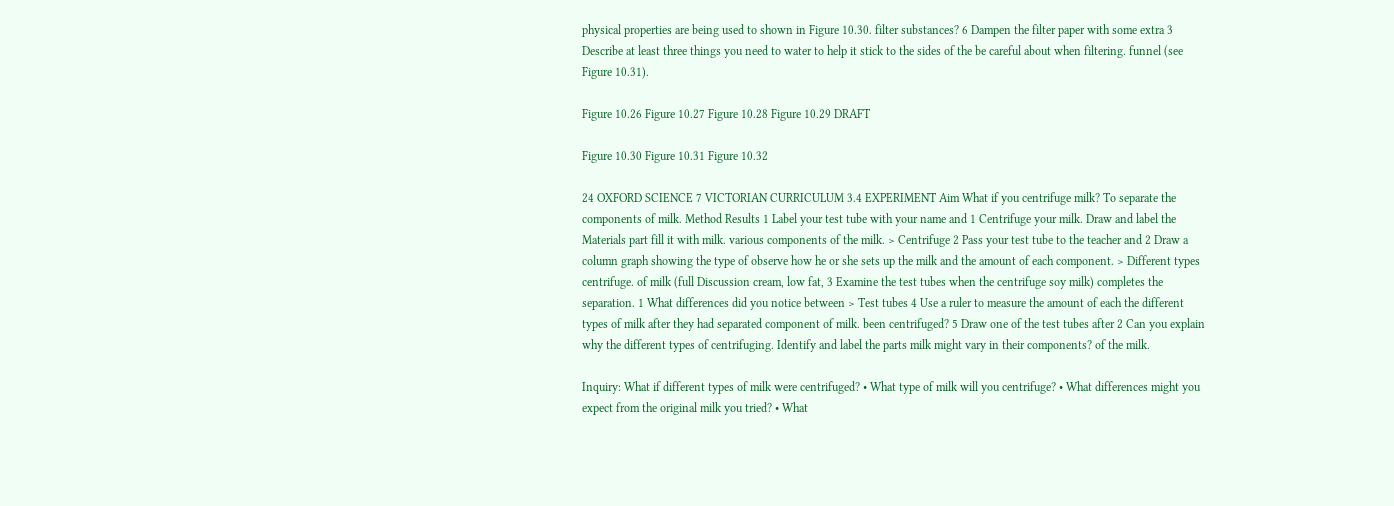physical properties are being used to shown in Figure 10.30. filter substances? 6 Dampen the filter paper with some extra 3 Describe at least three things you need to water to help it stick to the sides of the be careful about when filtering. funnel (see Figure 10.31).

Figure 10.26 Figure 10.27 Figure 10.28 Figure 10.29 DRAFT

Figure 10.30 Figure 10.31 Figure 10.32

24 OXFORD SCIENCE 7 VICTORIAN CURRICULUM 3.4 EXPERIMENT Aim What if you centrifuge milk? To separate the components of milk. Method Results 1 Label your test tube with your name and 1 Centrifuge your milk. Draw and label the Materials part fill it with milk. various components of the milk. > Centrifuge 2 Pass your test tube to the teacher and 2 Draw a column graph showing the type of observe how he or she sets up the milk and the amount of each component. > Different types centrifuge. of milk (full Discussion cream, low fat, 3 Examine the test tubes when the centrifuge soy milk) completes the separation. 1 What differences did you notice between > Test tubes 4 Use a ruler to measure the amount of each the different types of milk after they had separated component of milk. been centrifuged? 5 Draw one of the test tubes after 2 Can you explain why the different types of centrifuging. Identify and label the parts milk might vary in their components? of the milk.

Inquiry: What if different types of milk were centrifuged? • What type of milk will you centrifuge? • What differences might you expect from the original milk you tried? • What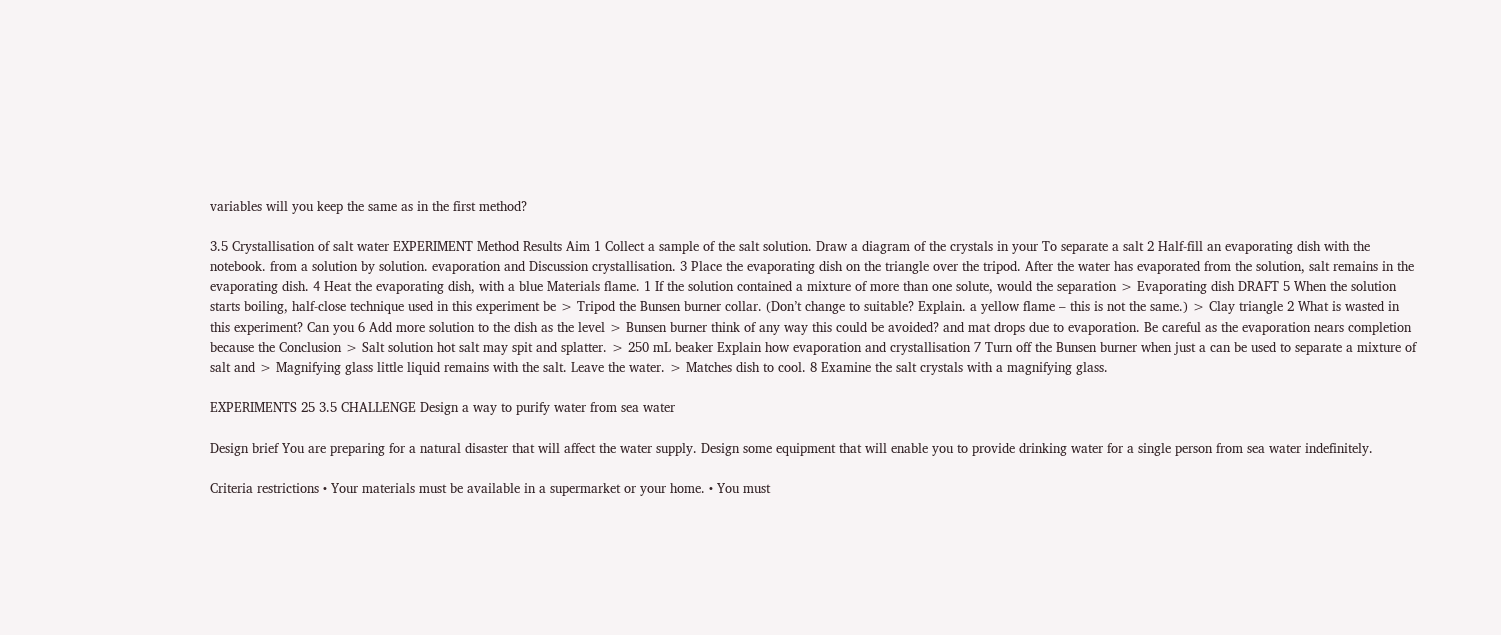variables will you keep the same as in the first method?

3.5 Crystallisation of salt water EXPERIMENT Method Results Aim 1 Collect a sample of the salt solution. Draw a diagram of the crystals in your To separate a salt 2 Half-fill an evaporating dish with the notebook. from a solution by solution. evaporation and Discussion crystallisation. 3 Place the evaporating dish on the triangle over the tripod. After the water has evaporated from the solution, salt remains in the evaporating dish. 4 Heat the evaporating dish, with a blue Materials flame. 1 If the solution contained a mixture of more than one solute, would the separation > Evaporating dish DRAFT 5 When the solution starts boiling, half-close technique used in this experiment be > Tripod the Bunsen burner collar. (Don’t change to suitable? Explain. a yellow flame – this is not the same.) > Clay triangle 2 What is wasted in this experiment? Can you 6 Add more solution to the dish as the level > Bunsen burner think of any way this could be avoided? and mat drops due to evaporation. Be careful as the evaporation nears completion because the Conclusion > Salt solution hot salt may spit and splatter. > 250 mL beaker Explain how evaporation and crystallisation 7 Turn off the Bunsen burner when just a can be used to separate a mixture of salt and > Magnifying glass little liquid remains with the salt. Leave the water. > Matches dish to cool. 8 Examine the salt crystals with a magnifying glass.

EXPERIMENTS 25 3.5 CHALLENGE Design a way to purify water from sea water

Design brief You are preparing for a natural disaster that will affect the water supply. Design some equipment that will enable you to provide drinking water for a single person from sea water indefinitely.

Criteria restrictions • Your materials must be available in a supermarket or your home. • You must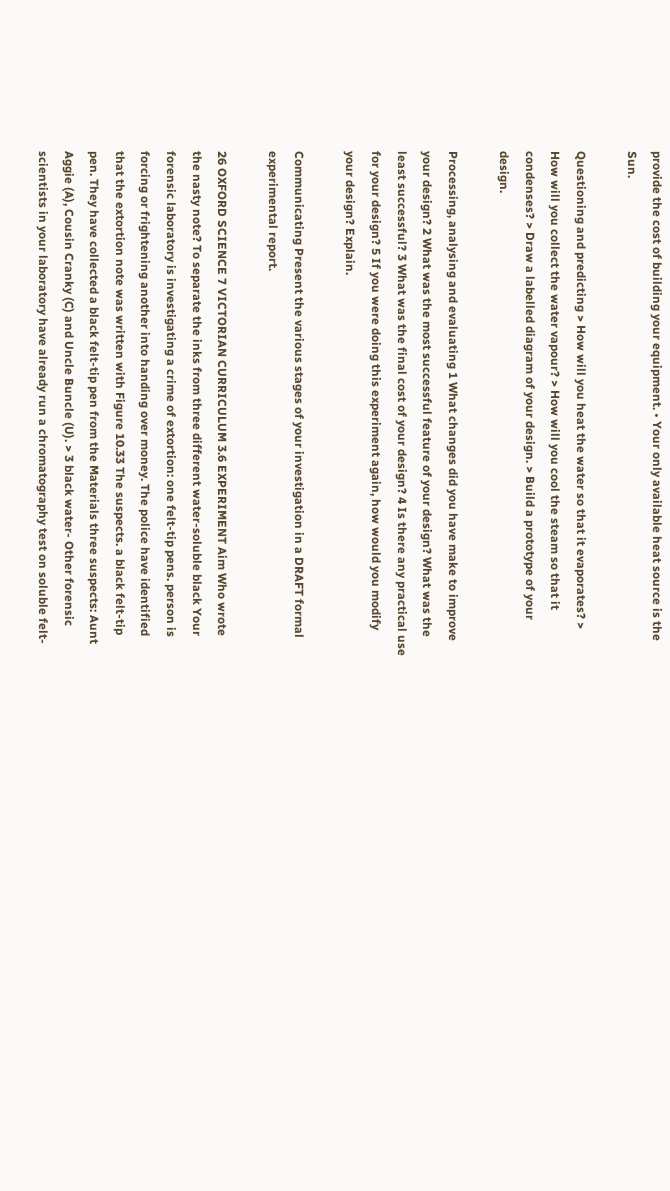provide the cost of building your equipment. • Your only available heat source is the Sun.

Questioning and predicting > How will you heat the water so that it evaporates? > How will you collect the water vapour? > How will you cool the steam so that it condenses? > Draw a labelled diagram of your design. > Build a prototype of your design.

Processing, analysing and evaluating 1 What changes did you have make to improve your design? 2 What was the most successful feature of your design? What was the least successful? 3 What was the final cost of your design? 4 Is there any practical use for your design? 5 If you were doing this experiment again, how would you modify your design? Explain.

Communicating Present the various stages of your investigation in a DRAFT formal experimental report.

26 OXFORD SCIENCE 7 VICTORIAN CURRICULUM 3.6 EXPERIMENT Aim Who wrote the nasty note? To separate the inks from three different water-soluble black Your forensic laboratory is investigating a crime of extortion: one felt-tip pens. person is forcing or frightening another into handing over money. The police have identified that the extortion note was written with Figure 10.33 The suspects. a black felt-tip pen. They have collected a black felt-tip pen from the Materials three suspects: Aunt Aggie (A), Cousin Cranky (C) and Uncle Buncle (U). > 3 black water- Other forensic scientists in your laboratory have already run a chromatography test on soluble felt-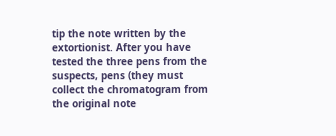tip the note written by the extortionist. After you have tested the three pens from the suspects, pens (they must collect the chromatogram from the original note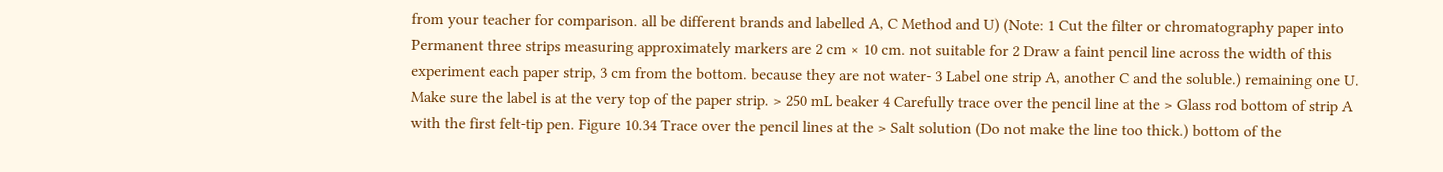from your teacher for comparison. all be different brands and labelled A, C Method and U) (Note: 1 Cut the filter or chromatography paper into Permanent three strips measuring approximately markers are 2 cm × 10 cm. not suitable for 2 Draw a faint pencil line across the width of this experiment each paper strip, 3 cm from the bottom. because they are not water- 3 Label one strip A, another C and the soluble.) remaining one U. Make sure the label is at the very top of the paper strip. > 250 mL beaker 4 Carefully trace over the pencil line at the > Glass rod bottom of strip A with the first felt-tip pen. Figure 10.34 Trace over the pencil lines at the > Salt solution (Do not make the line too thick.) bottom of the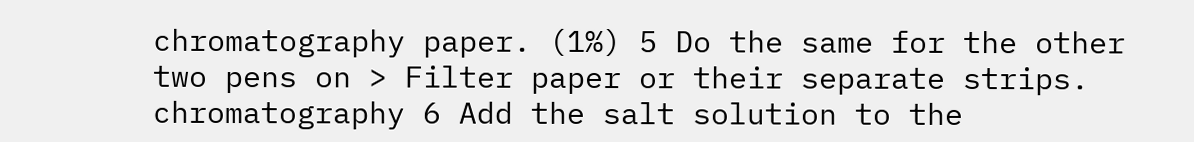chromatography paper. (1%) 5 Do the same for the other two pens on > Filter paper or their separate strips. chromatography 6 Add the salt solution to the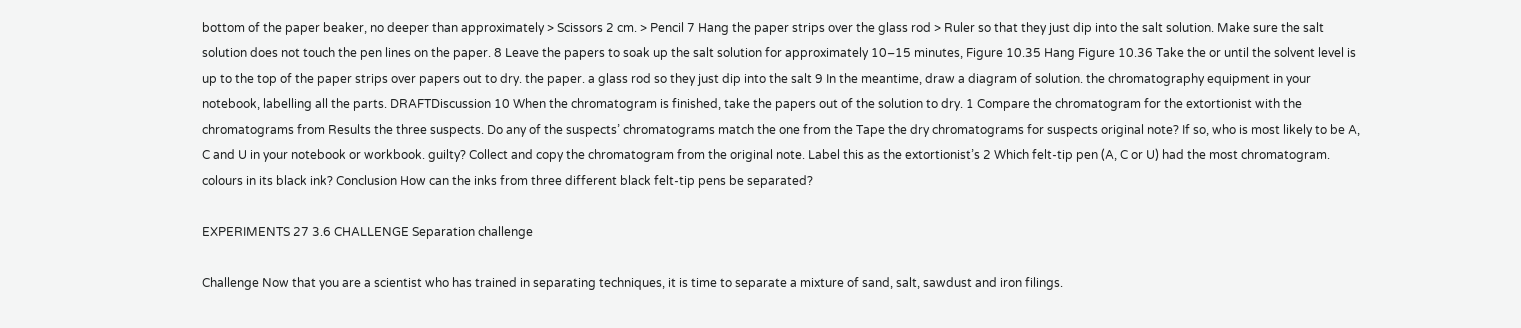bottom of the paper beaker, no deeper than approximately > Scissors 2 cm. > Pencil 7 Hang the paper strips over the glass rod > Ruler so that they just dip into the salt solution. Make sure the salt solution does not touch the pen lines on the paper. 8 Leave the papers to soak up the salt solution for approximately 10–15 minutes, Figure 10.35 Hang Figure 10.36 Take the or until the solvent level is up to the top of the paper strips over papers out to dry. the paper. a glass rod so they just dip into the salt 9 In the meantime, draw a diagram of solution. the chromatography equipment in your notebook, labelling all the parts. DRAFTDiscussion 10 When the chromatogram is finished, take the papers out of the solution to dry. 1 Compare the chromatogram for the extortionist with the chromatograms from Results the three suspects. Do any of the suspects’ chromatograms match the one from the Tape the dry chromatograms for suspects original note? If so, who is most likely to be A, C and U in your notebook or workbook. guilty? Collect and copy the chromatogram from the original note. Label this as the extortionist’s 2 Which felt-tip pen (A, C or U) had the most chromatogram. colours in its black ink? Conclusion How can the inks from three different black felt-tip pens be separated?

EXPERIMENTS 27 3.6 CHALLENGE Separation challenge

Challenge Now that you are a scientist who has trained in separating techniques, it is time to separate a mixture of sand, salt, sawdust and iron filings.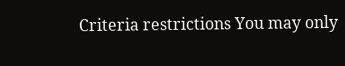Criteria restrictions You may only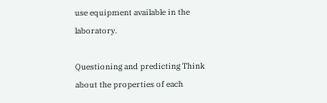use equipment available in the laboratory.

Questioning and predicting Think about the properties of each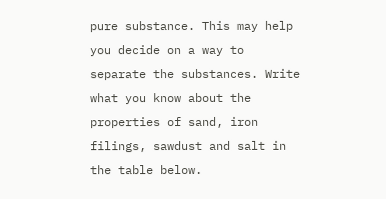pure substance. This may help you decide on a way to separate the substances. Write what you know about the properties of sand, iron filings, sawdust and salt in the table below.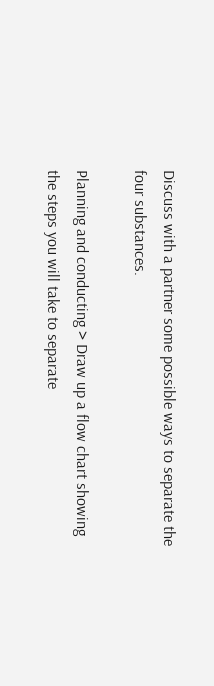Discuss with a partner some possible ways to separate the four substances.

Planning and conducting > Draw up a flow chart showing the steps you will take to separate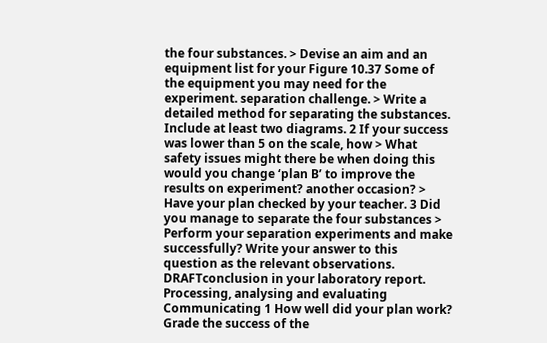the four substances. > Devise an aim and an equipment list for your Figure 10.37 Some of the equipment you may need for the experiment. separation challenge. > Write a detailed method for separating the substances. Include at least two diagrams. 2 If your success was lower than 5 on the scale, how > What safety issues might there be when doing this would you change ‘plan B’ to improve the results on experiment? another occasion? > Have your plan checked by your teacher. 3 Did you manage to separate the four substances > Perform your separation experiments and make successfully? Write your answer to this question as the relevant observations. DRAFTconclusion in your laboratory report. Processing, analysing and evaluating Communicating 1 How well did your plan work? Grade the success of the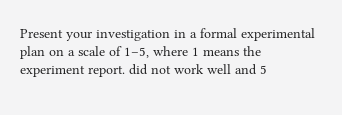Present your investigation in a formal experimental plan on a scale of 1–5, where 1 means the experiment report. did not work well and 5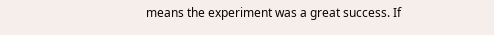means the experiment was a great success. If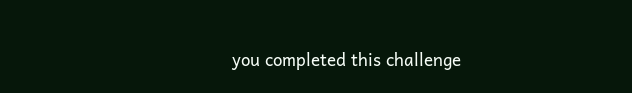you completed this challenge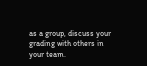as a group, discuss your grading with others in your team.